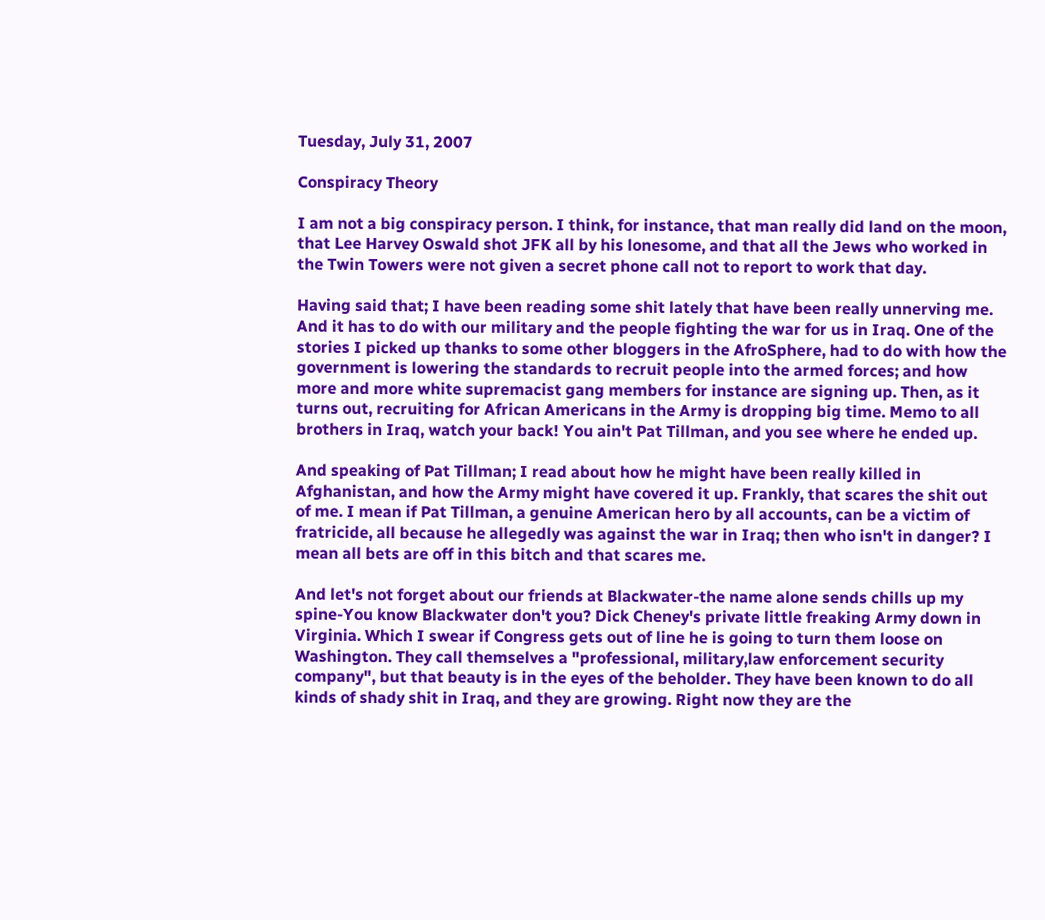Tuesday, July 31, 2007

Conspiracy Theory

I am not a big conspiracy person. I think, for instance, that man really did land on the moon, that Lee Harvey Oswald shot JFK all by his lonesome, and that all the Jews who worked in the Twin Towers were not given a secret phone call not to report to work that day.

Having said that; I have been reading some shit lately that have been really unnerving me. And it has to do with our military and the people fighting the war for us in Iraq. One of the stories I picked up thanks to some other bloggers in the AfroSphere, had to do with how the government is lowering the standards to recruit people into the armed forces; and how more and more white supremacist gang members for instance are signing up. Then, as it turns out, recruiting for African Americans in the Army is dropping big time. Memo to all brothers in Iraq, watch your back! You ain't Pat Tillman, and you see where he ended up.

And speaking of Pat Tillman; I read about how he might have been really killed in Afghanistan, and how the Army might have covered it up. Frankly, that scares the shit out of me. I mean if Pat Tillman, a genuine American hero by all accounts, can be a victim of fratricide, all because he allegedly was against the war in Iraq; then who isn't in danger? I mean all bets are off in this bitch and that scares me.

And let's not forget about our friends at Blackwater-the name alone sends chills up my spine-You know Blackwater don't you? Dick Cheney's private little freaking Army down in Virginia. Which I swear if Congress gets out of line he is going to turn them loose on Washington. They call themselves a "professional, military,law enforcement security company", but that beauty is in the eyes of the beholder. They have been known to do all kinds of shady shit in Iraq, and they are growing. Right now they are the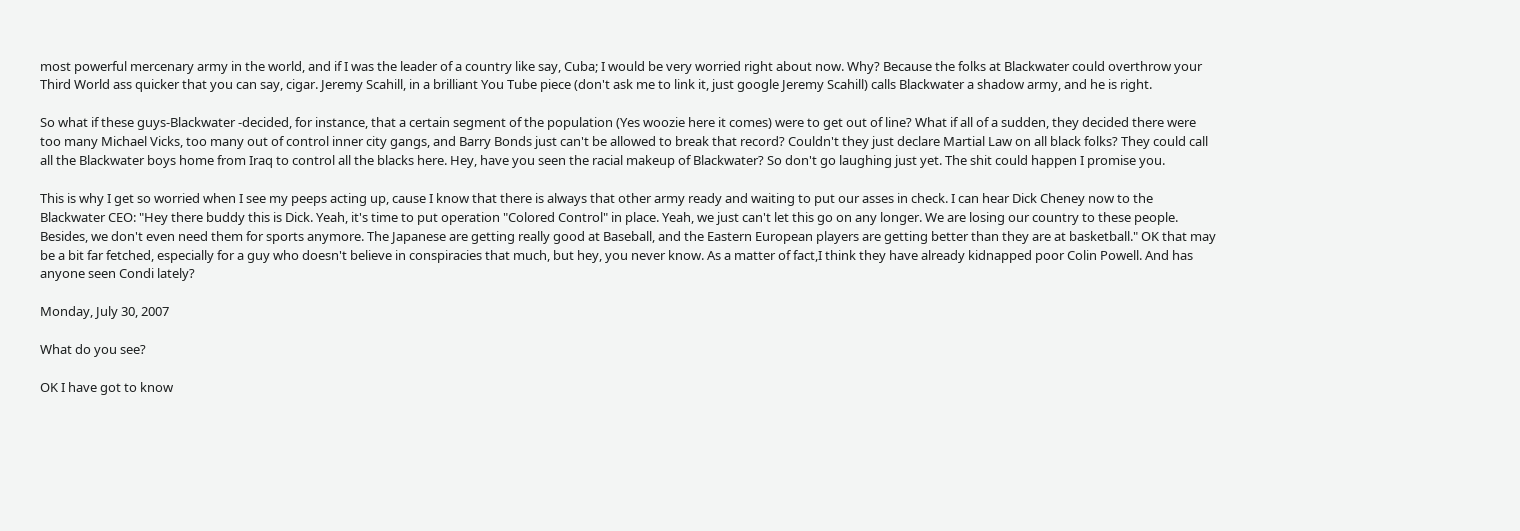most powerful mercenary army in the world, and if I was the leader of a country like say, Cuba; I would be very worried right about now. Why? Because the folks at Blackwater could overthrow your Third World ass quicker that you can say, cigar. Jeremy Scahill, in a brilliant You Tube piece (don't ask me to link it, just google Jeremy Scahill) calls Blackwater a shadow army, and he is right.

So what if these guys-Blackwater -decided, for instance, that a certain segment of the population (Yes woozie here it comes) were to get out of line? What if all of a sudden, they decided there were too many Michael Vicks, too many out of control inner city gangs, and Barry Bonds just can't be allowed to break that record? Couldn't they just declare Martial Law on all black folks? They could call all the Blackwater boys home from Iraq to control all the blacks here. Hey, have you seen the racial makeup of Blackwater? So don't go laughing just yet. The shit could happen I promise you.

This is why I get so worried when I see my peeps acting up, cause I know that there is always that other army ready and waiting to put our asses in check. I can hear Dick Cheney now to the Blackwater CEO: "Hey there buddy this is Dick. Yeah, it's time to put operation "Colored Control" in place. Yeah, we just can't let this go on any longer. We are losing our country to these people. Besides, we don't even need them for sports anymore. The Japanese are getting really good at Baseball, and the Eastern European players are getting better than they are at basketball." OK that may be a bit far fetched, especially for a guy who doesn't believe in conspiracies that much, but hey, you never know. As a matter of fact,I think they have already kidnapped poor Colin Powell. And has anyone seen Condi lately?

Monday, July 30, 2007

What do you see?

OK I have got to know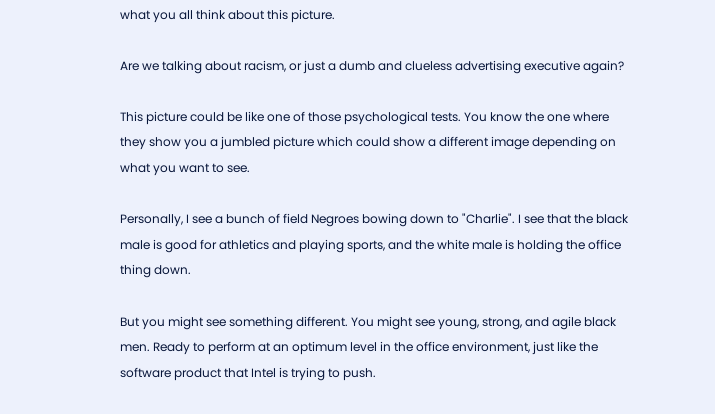what you all think about this picture.

Are we talking about racism, or just a dumb and clueless advertising executive again?

This picture could be like one of those psychological tests. You know the one where they show you a jumbled picture which could show a different image depending on what you want to see.

Personally, I see a bunch of field Negroes bowing down to "Charlie". I see that the black male is good for athletics and playing sports, and the white male is holding the office thing down.

But you might see something different. You might see young, strong, and agile black men. Ready to perform at an optimum level in the office environment, just like the software product that Intel is trying to push.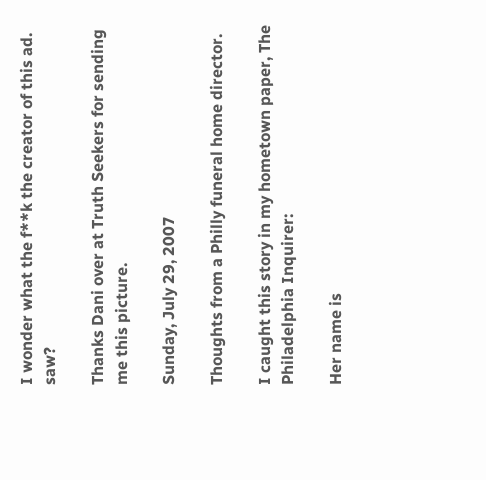I wonder what the f**k the creator of this ad. saw?

Thanks Dani over at Truth Seekers for sending me this picture.

Sunday, July 29, 2007

Thoughts from a Philly funeral home director.

I caught this story in my hometown paper, The Philadelphia Inquirer:

Her name is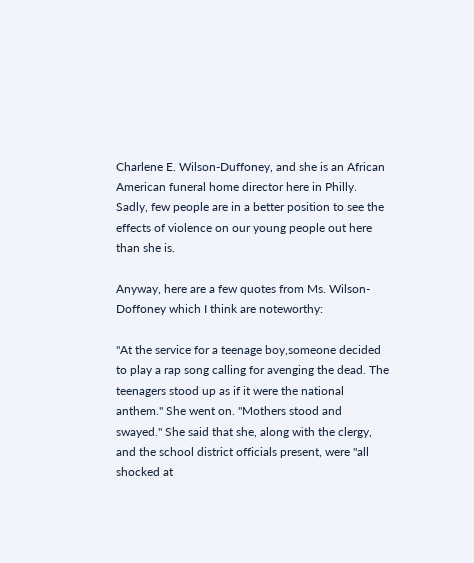Charlene E. Wilson-Duffoney, and she is an African American funeral home director here in Philly. Sadly, few people are in a better position to see the effects of violence on our young people out here than she is.

Anyway, here are a few quotes from Ms. Wilson-Doffoney which I think are noteworthy:

"At the service for a teenage boy,someone decided to play a rap song calling for avenging the dead. The teenagers stood up as if it were the national anthem." She went on. "Mothers stood and swayed." She said that she, along with the clergy, and the school district officials present, were "all shocked at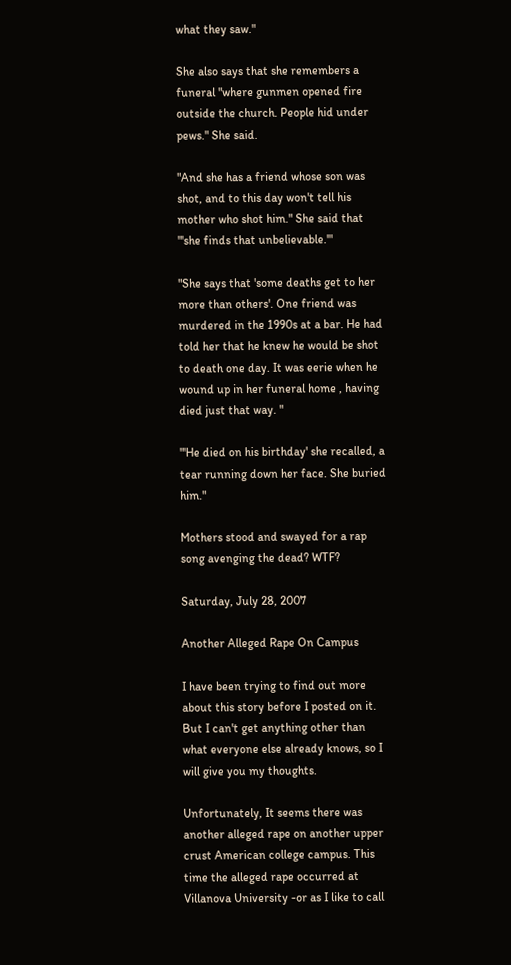what they saw."

She also says that she remembers a funeral "where gunmen opened fire outside the church. People hid under pews." She said.

"And she has a friend whose son was shot, and to this day won't tell his mother who shot him." She said that "'she finds that unbelievable.'"

"She says that 'some deaths get to her more than others'. One friend was murdered in the 1990s at a bar. He had told her that he knew he would be shot to death one day. It was eerie when he wound up in her funeral home , having died just that way. "

"'He died on his birthday' she recalled, a tear running down her face. She buried him."

Mothers stood and swayed for a rap song avenging the dead? WTF?

Saturday, July 28, 2007

Another Alleged Rape On Campus

I have been trying to find out more about this story before I posted on it. But I can't get anything other than what everyone else already knows, so I will give you my thoughts.

Unfortunately, It seems there was another alleged rape on another upper crust American college campus. This time the alleged rape occurred at Villanova University -or as I like to call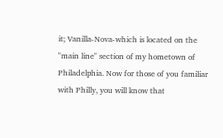it; Vanilla-Nova-which is located on the "main line" section of my hometown of Philadelphia. Now for those of you familiar with Philly, you will know that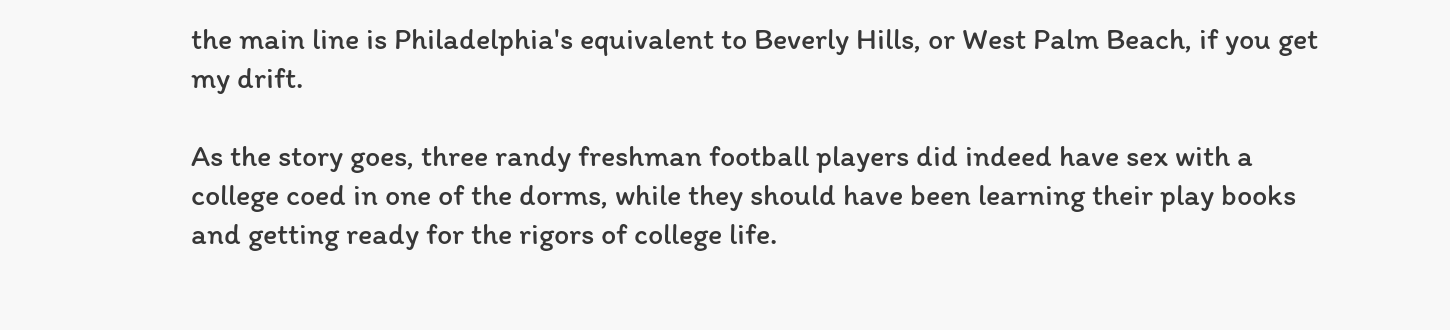the main line is Philadelphia's equivalent to Beverly Hills, or West Palm Beach, if you get my drift.

As the story goes, three randy freshman football players did indeed have sex with a college coed in one of the dorms, while they should have been learning their play books and getting ready for the rigors of college life.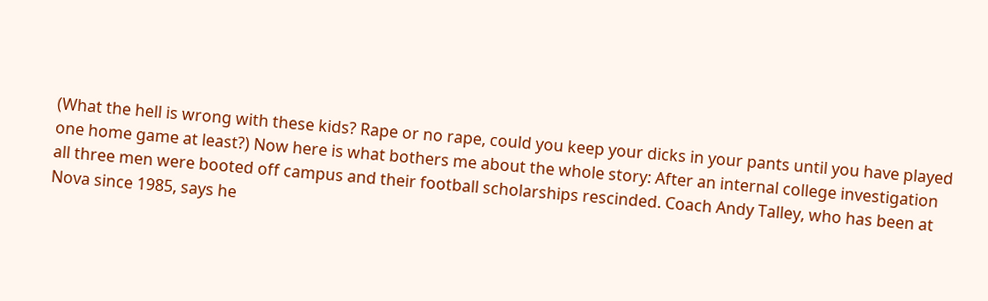(What the hell is wrong with these kids? Rape or no rape, could you keep your dicks in your pants until you have played one home game at least?) Now here is what bothers me about the whole story: After an internal college investigation all three men were booted off campus and their football scholarships rescinded. Coach Andy Talley, who has been at Nova since 1985, says he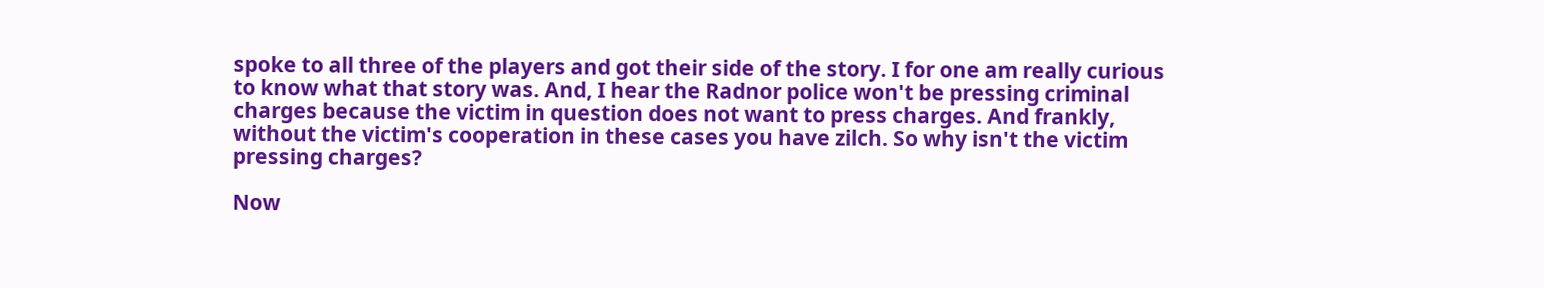spoke to all three of the players and got their side of the story. I for one am really curious to know what that story was. And, I hear the Radnor police won't be pressing criminal charges because the victim in question does not want to press charges. And frankly, without the victim's cooperation in these cases you have zilch. So why isn't the victim pressing charges?

Now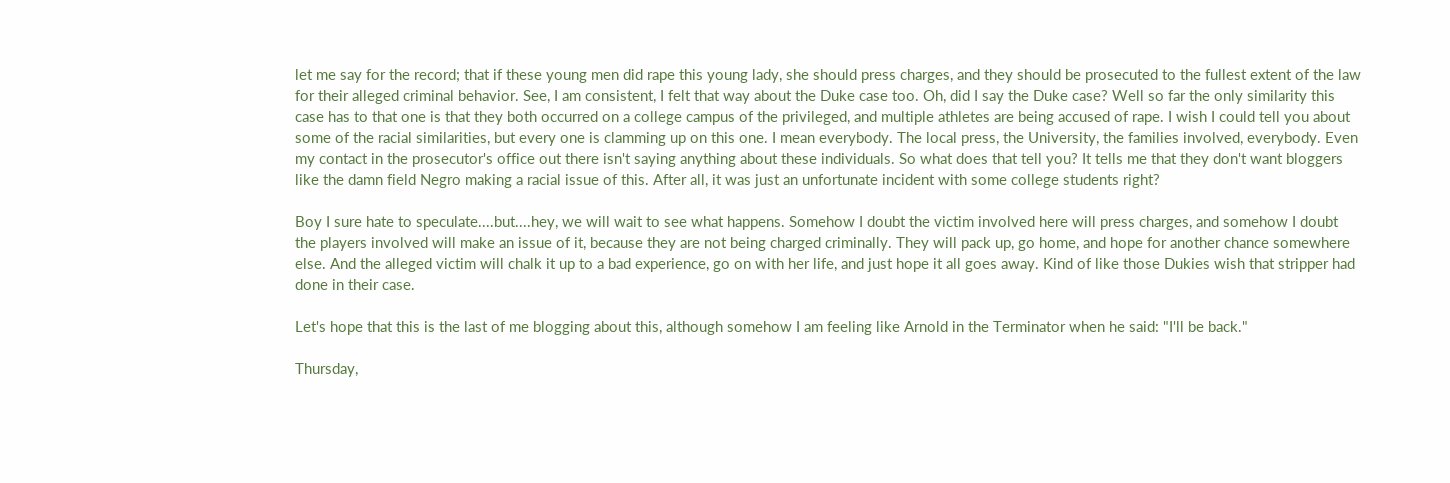let me say for the record; that if these young men did rape this young lady, she should press charges, and they should be prosecuted to the fullest extent of the law for their alleged criminal behavior. See, I am consistent, I felt that way about the Duke case too. Oh, did I say the Duke case? Well so far the only similarity this case has to that one is that they both occurred on a college campus of the privileged, and multiple athletes are being accused of rape. I wish I could tell you about some of the racial similarities, but every one is clamming up on this one. I mean everybody. The local press, the University, the families involved, everybody. Even my contact in the prosecutor's office out there isn't saying anything about these individuals. So what does that tell you? It tells me that they don't want bloggers like the damn field Negro making a racial issue of this. After all, it was just an unfortunate incident with some college students right?

Boy I sure hate to speculate....but....hey, we will wait to see what happens. Somehow I doubt the victim involved here will press charges, and somehow I doubt the players involved will make an issue of it, because they are not being charged criminally. They will pack up, go home, and hope for another chance somewhere else. And the alleged victim will chalk it up to a bad experience, go on with her life, and just hope it all goes away. Kind of like those Dukies wish that stripper had done in their case.

Let's hope that this is the last of me blogging about this, although somehow I am feeling like Arnold in the Terminator when he said: "I'll be back."

Thursday,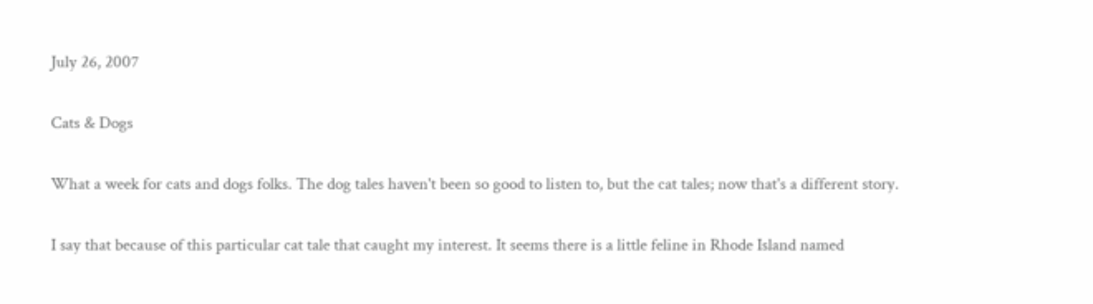July 26, 2007

Cats & Dogs

What a week for cats and dogs folks. The dog tales haven't been so good to listen to, but the cat tales; now that's a different story.

I say that because of this particular cat tale that caught my interest. It seems there is a little feline in Rhode Island named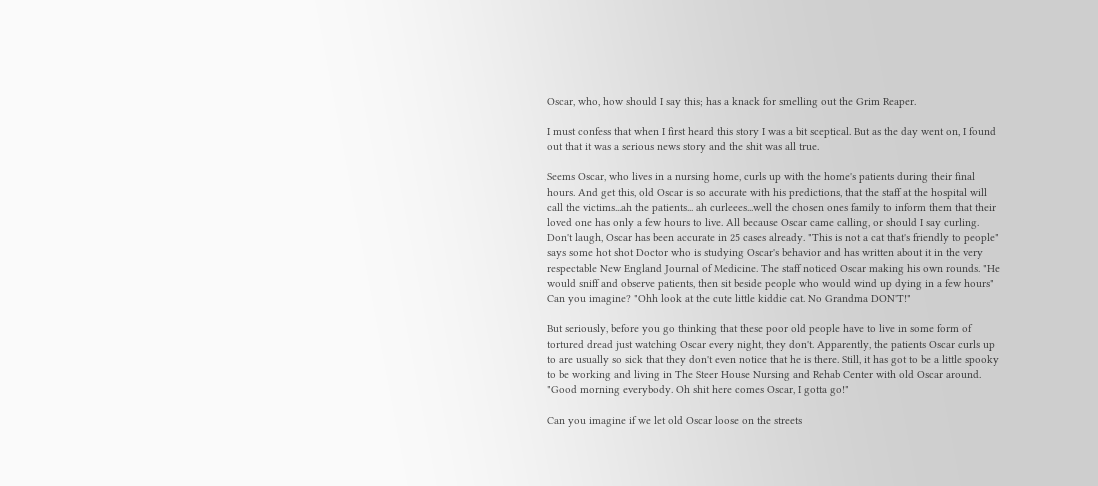Oscar, who, how should I say this; has a knack for smelling out the Grim Reaper.

I must confess that when I first heard this story I was a bit sceptical. But as the day went on, I found out that it was a serious news story and the shit was all true.

Seems Oscar, who lives in a nursing home, curls up with the home's patients during their final hours. And get this, old Oscar is so accurate with his predictions, that the staff at the hospital will call the victims...ah the patients... ah curleees...well the chosen ones family to inform them that their loved one has only a few hours to live. All because Oscar came calling, or should I say curling. Don't laugh, Oscar has been accurate in 25 cases already. "This is not a cat that's friendly to people" says some hot shot Doctor who is studying Oscar's behavior and has written about it in the very respectable New England Journal of Medicine. The staff noticed Oscar making his own rounds. "He would sniff and observe patients, then sit beside people who would wind up dying in a few hours" Can you imagine? "Ohh look at the cute little kiddie cat. No Grandma DON'T!"

But seriously, before you go thinking that these poor old people have to live in some form of tortured dread just watching Oscar every night, they don't. Apparently, the patients Oscar curls up to are usually so sick that they don't even notice that he is there. Still, it has got to be a little spooky to be working and living in The Steer House Nursing and Rehab Center with old Oscar around. "Good morning everybody. Oh shit here comes Oscar, I gotta go!"

Can you imagine if we let old Oscar loose on the streets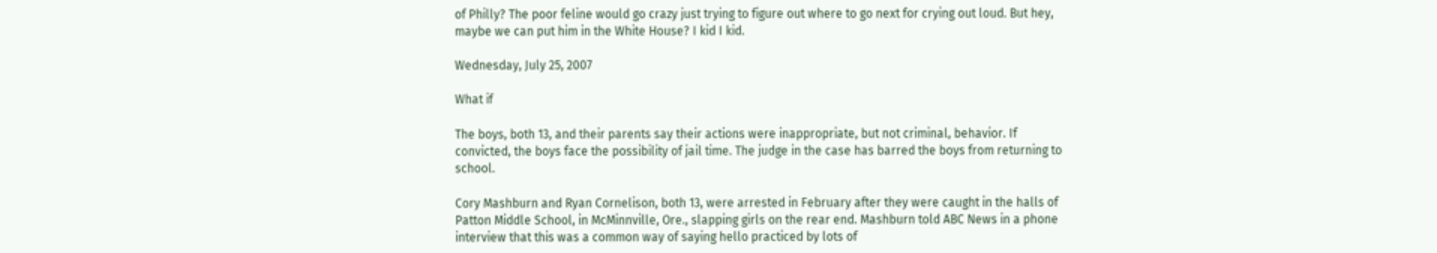of Philly? The poor feline would go crazy just trying to figure out where to go next for crying out loud. But hey, maybe we can put him in the White House? I kid I kid.

Wednesday, July 25, 2007

What if

The boys, both 13, and their parents say their actions were inappropriate, but not criminal, behavior. If convicted, the boys face the possibility of jail time. The judge in the case has barred the boys from returning to school.

Cory Mashburn and Ryan Cornelison, both 13, were arrested in February after they were caught in the halls of Patton Middle School, in McMinnville, Ore., slapping girls on the rear end. Mashburn told ABC News in a phone interview that this was a common way of saying hello practiced by lots of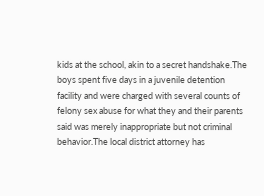kids at the school, akin to a secret handshake.The boys spent five days in a juvenile detention facility and were charged with several counts of felony sex abuse for what they and their parents said was merely inappropriate but not criminal behavior.The local district attorney has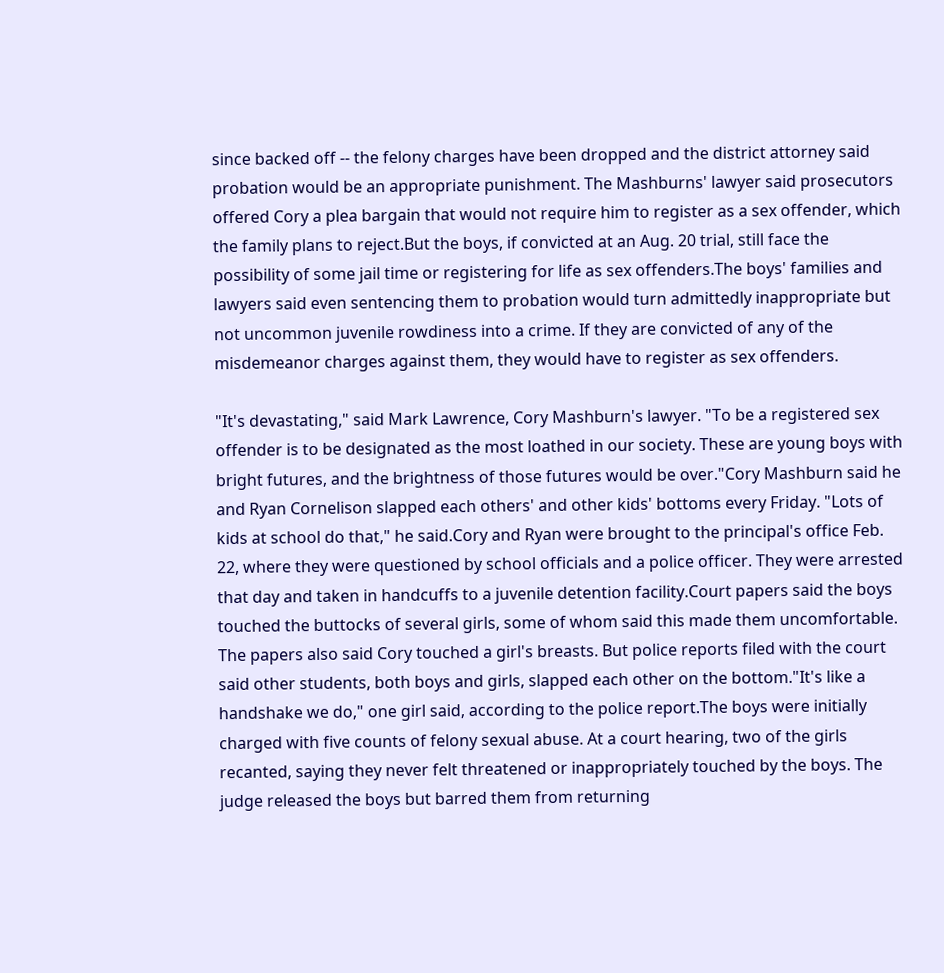since backed off -- the felony charges have been dropped and the district attorney said probation would be an appropriate punishment. The Mashburns' lawyer said prosecutors offered Cory a plea bargain that would not require him to register as a sex offender, which the family plans to reject.But the boys, if convicted at an Aug. 20 trial, still face the possibility of some jail time or registering for life as sex offenders.The boys' families and lawyers said even sentencing them to probation would turn admittedly inappropriate but not uncommon juvenile rowdiness into a crime. If they are convicted of any of the misdemeanor charges against them, they would have to register as sex offenders.

"It's devastating," said Mark Lawrence, Cory Mashburn's lawyer. "To be a registered sex offender is to be designated as the most loathed in our society. These are young boys with bright futures, and the brightness of those futures would be over."Cory Mashburn said he and Ryan Cornelison slapped each others' and other kids' bottoms every Friday. "Lots of kids at school do that," he said.Cory and Ryan were brought to the principal's office Feb. 22, where they were questioned by school officials and a police officer. They were arrested that day and taken in handcuffs to a juvenile detention facility.Court papers said the boys touched the buttocks of several girls, some of whom said this made them uncomfortable. The papers also said Cory touched a girl's breasts. But police reports filed with the court said other students, both boys and girls, slapped each other on the bottom."It's like a handshake we do," one girl said, according to the police report.The boys were initially charged with five counts of felony sexual abuse. At a court hearing, two of the girls recanted, saying they never felt threatened or inappropriately touched by the boys. The judge released the boys but barred them from returning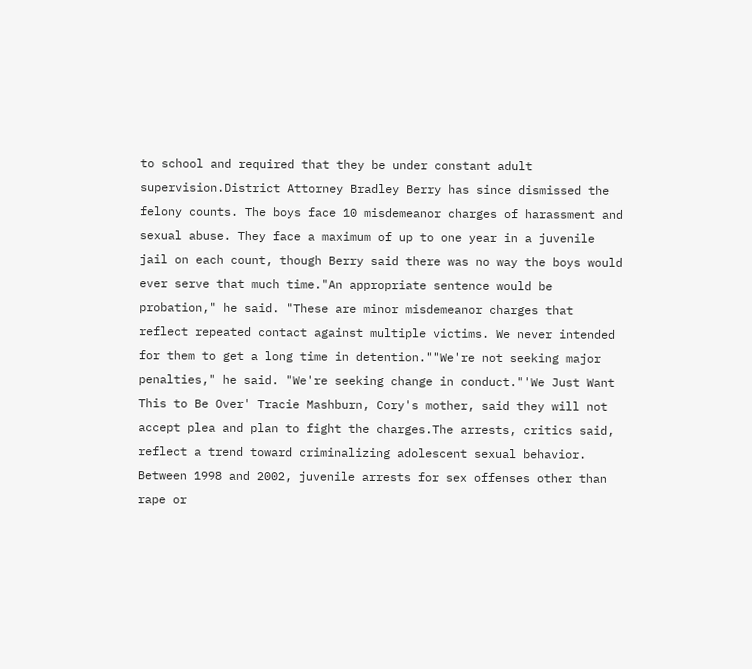to school and required that they be under constant adult supervision.District Attorney Bradley Berry has since dismissed the felony counts. The boys face 10 misdemeanor charges of harassment and sexual abuse. They face a maximum of up to one year in a juvenile jail on each count, though Berry said there was no way the boys would ever serve that much time."An appropriate sentence would be probation," he said. "These are minor misdemeanor charges that reflect repeated contact against multiple victims. We never intended for them to get a long time in detention.""We're not seeking major penalties," he said. "We're seeking change in conduct."'We Just Want This to Be Over' Tracie Mashburn, Cory's mother, said they will not accept plea and plan to fight the charges.The arrests, critics said, reflect a trend toward criminalizing adolescent sexual behavior. Between 1998 and 2002, juvenile arrests for sex offenses other than rape or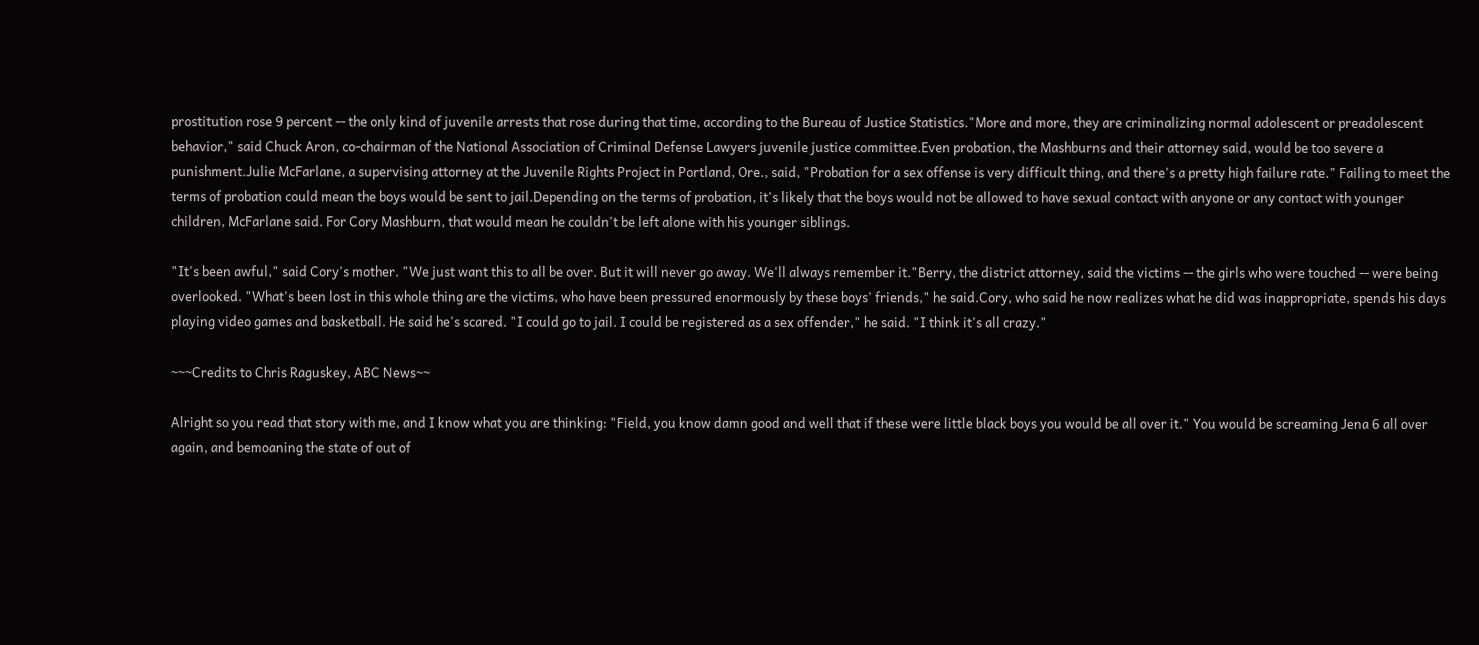prostitution rose 9 percent -- the only kind of juvenile arrests that rose during that time, according to the Bureau of Justice Statistics."More and more, they are criminalizing normal adolescent or preadolescent behavior," said Chuck Aron, co-chairman of the National Association of Criminal Defense Lawyers juvenile justice committee.Even probation, the Mashburns and their attorney said, would be too severe a punishment.Julie McFarlane, a supervising attorney at the Juvenile Rights Project in Portland, Ore., said, "Probation for a sex offense is very difficult thing, and there's a pretty high failure rate." Failing to meet the terms of probation could mean the boys would be sent to jail.Depending on the terms of probation, it's likely that the boys would not be allowed to have sexual contact with anyone or any contact with younger children, McFarlane said. For Cory Mashburn, that would mean he couldn't be left alone with his younger siblings.

"It's been awful," said Cory's mother. "We just want this to all be over. But it will never go away. We'll always remember it."Berry, the district attorney, said the victims -- the girls who were touched -- were being overlooked. "What's been lost in this whole thing are the victims, who have been pressured enormously by these boys' friends," he said.Cory, who said he now realizes what he did was inappropriate, spends his days playing video games and basketball. He said he's scared. "I could go to jail. I could be registered as a sex offender," he said. "I think it's all crazy."

~~~Credits to Chris Raguskey, ABC News~~

Alright so you read that story with me, and I know what you are thinking: "Field, you know damn good and well that if these were little black boys you would be all over it." You would be screaming Jena 6 all over again, and bemoaning the state of out of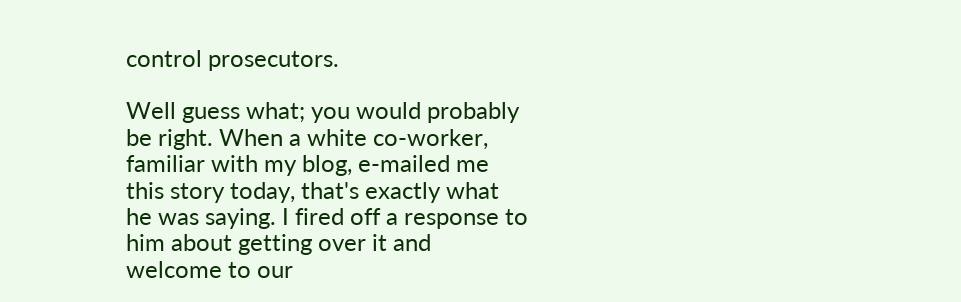control prosecutors.

Well guess what; you would probably be right. When a white co-worker, familiar with my blog, e-mailed me this story today, that's exactly what he was saying. I fired off a response to him about getting over it and welcome to our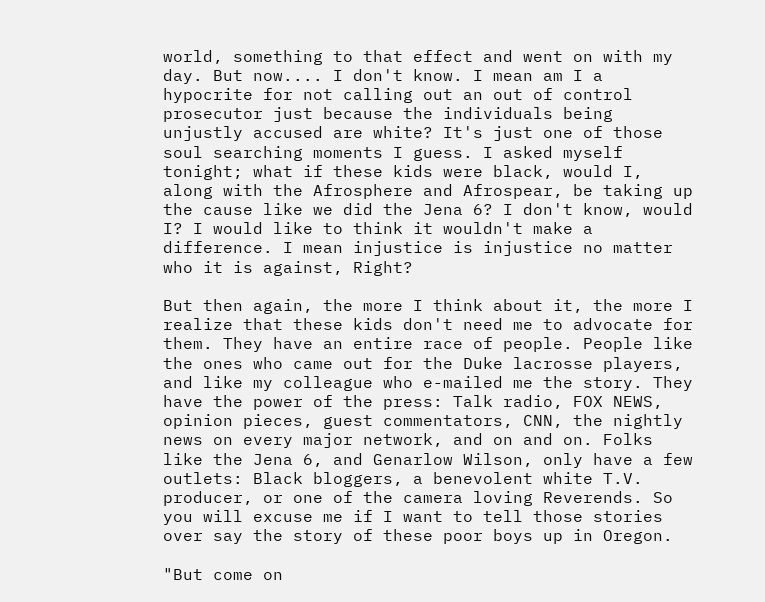world, something to that effect and went on with my day. But now.... I don't know. I mean am I a hypocrite for not calling out an out of control prosecutor just because the individuals being unjustly accused are white? It's just one of those soul searching moments I guess. I asked myself tonight; what if these kids were black, would I, along with the Afrosphere and Afrospear, be taking up the cause like we did the Jena 6? I don't know, would I? I would like to think it wouldn't make a difference. I mean injustice is injustice no matter who it is against, Right?

But then again, the more I think about it, the more I realize that these kids don't need me to advocate for them. They have an entire race of people. People like the ones who came out for the Duke lacrosse players, and like my colleague who e-mailed me the story. They have the power of the press: Talk radio, FOX NEWS, opinion pieces, guest commentators, CNN, the nightly news on every major network, and on and on. Folks like the Jena 6, and Genarlow Wilson, only have a few outlets: Black bloggers, a benevolent white T.V. producer, or one of the camera loving Reverends. So you will excuse me if I want to tell those stories over say the story of these poor boys up in Oregon.

"But come on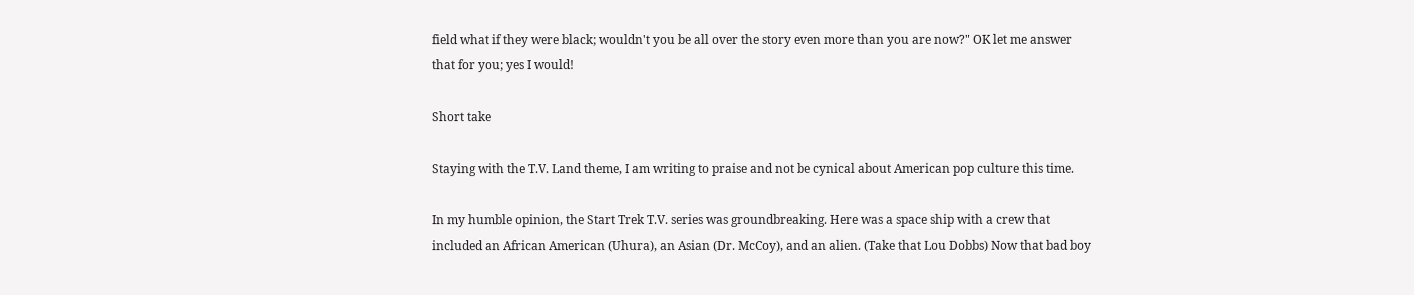field what if they were black; wouldn't you be all over the story even more than you are now?" OK let me answer that for you; yes I would!

Short take

Staying with the T.V. Land theme, I am writing to praise and not be cynical about American pop culture this time.

In my humble opinion, the Start Trek T.V. series was groundbreaking. Here was a space ship with a crew that included an African American (Uhura), an Asian (Dr. McCoy), and an alien. (Take that Lou Dobbs) Now that bad boy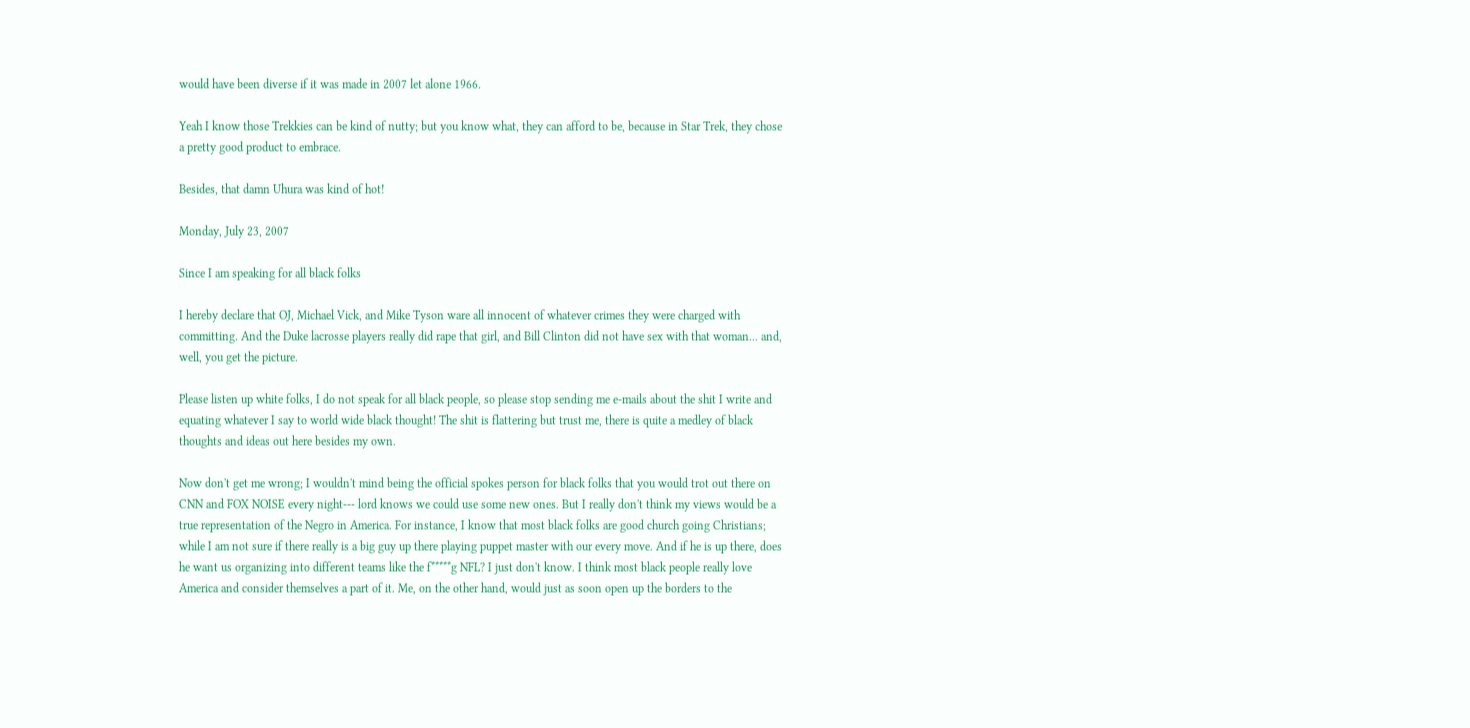would have been diverse if it was made in 2007 let alone 1966.

Yeah I know those Trekkies can be kind of nutty; but you know what, they can afford to be, because in Star Trek, they chose a pretty good product to embrace.

Besides, that damn Uhura was kind of hot!

Monday, July 23, 2007

Since I am speaking for all black folks

I hereby declare that OJ, Michael Vick, and Mike Tyson ware all innocent of whatever crimes they were charged with committing. And the Duke lacrosse players really did rape that girl, and Bill Clinton did not have sex with that woman... and, well, you get the picture.

Please listen up white folks, I do not speak for all black people, so please stop sending me e-mails about the shit I write and equating whatever I say to world wide black thought! The shit is flattering but trust me, there is quite a medley of black thoughts and ideas out here besides my own.

Now don't get me wrong; I wouldn't mind being the official spokes person for black folks that you would trot out there on CNN and FOX NOISE every night--- lord knows we could use some new ones. But I really don't think my views would be a true representation of the Negro in America. For instance, I know that most black folks are good church going Christians; while I am not sure if there really is a big guy up there playing puppet master with our every move. And if he is up there, does he want us organizing into different teams like the f*****g NFL? I just don't know. I think most black people really love America and consider themselves a part of it. Me, on the other hand, would just as soon open up the borders to the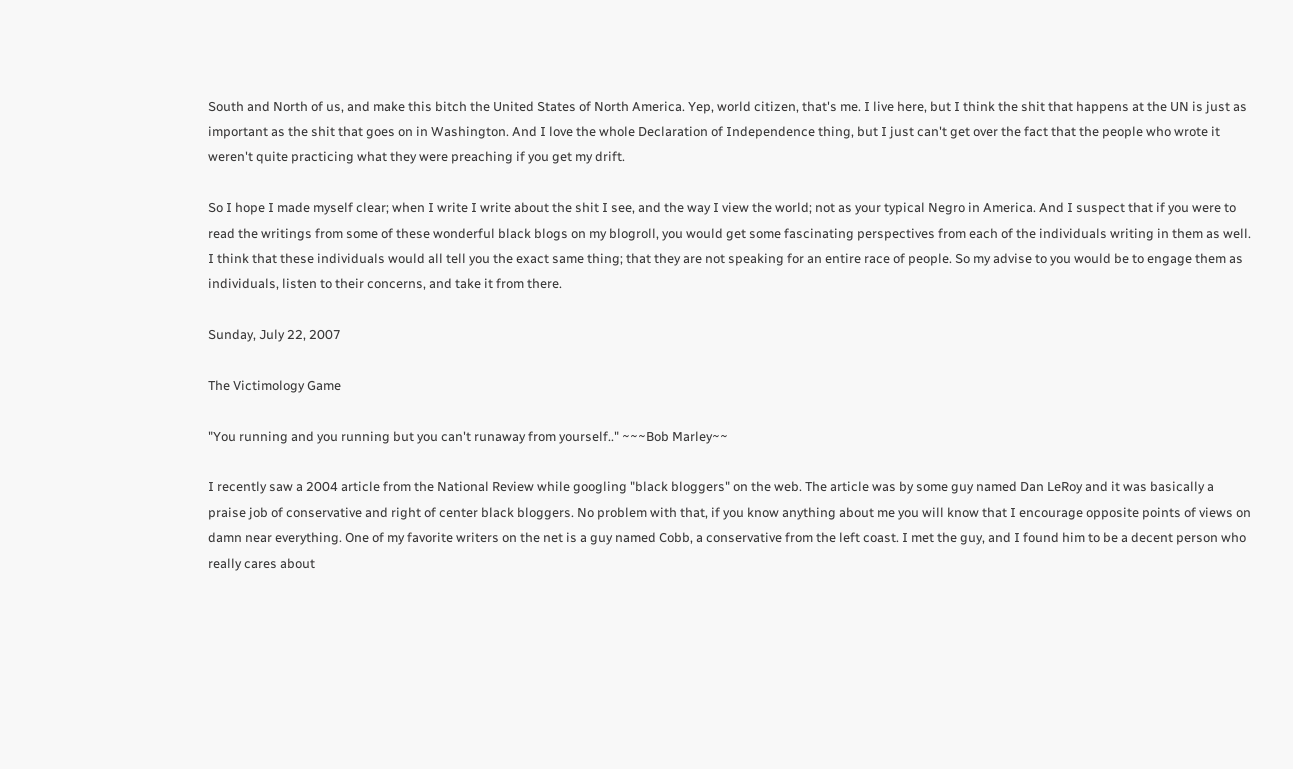South and North of us, and make this bitch the United States of North America. Yep, world citizen, that's me. I live here, but I think the shit that happens at the UN is just as important as the shit that goes on in Washington. And I love the whole Declaration of Independence thing, but I just can't get over the fact that the people who wrote it weren't quite practicing what they were preaching if you get my drift.

So I hope I made myself clear; when I write I write about the shit I see, and the way I view the world; not as your typical Negro in America. And I suspect that if you were to read the writings from some of these wonderful black blogs on my blogroll, you would get some fascinating perspectives from each of the individuals writing in them as well. I think that these individuals would all tell you the exact same thing; that they are not speaking for an entire race of people. So my advise to you would be to engage them as individuals, listen to their concerns, and take it from there.

Sunday, July 22, 2007

The Victimology Game

"You running and you running but you can't runaway from yourself.." ~~~Bob Marley~~

I recently saw a 2004 article from the National Review while googling "black bloggers" on the web. The article was by some guy named Dan LeRoy and it was basically a praise job of conservative and right of center black bloggers. No problem with that, if you know anything about me you will know that I encourage opposite points of views on damn near everything. One of my favorite writers on the net is a guy named Cobb, a conservative from the left coast. I met the guy, and I found him to be a decent person who really cares about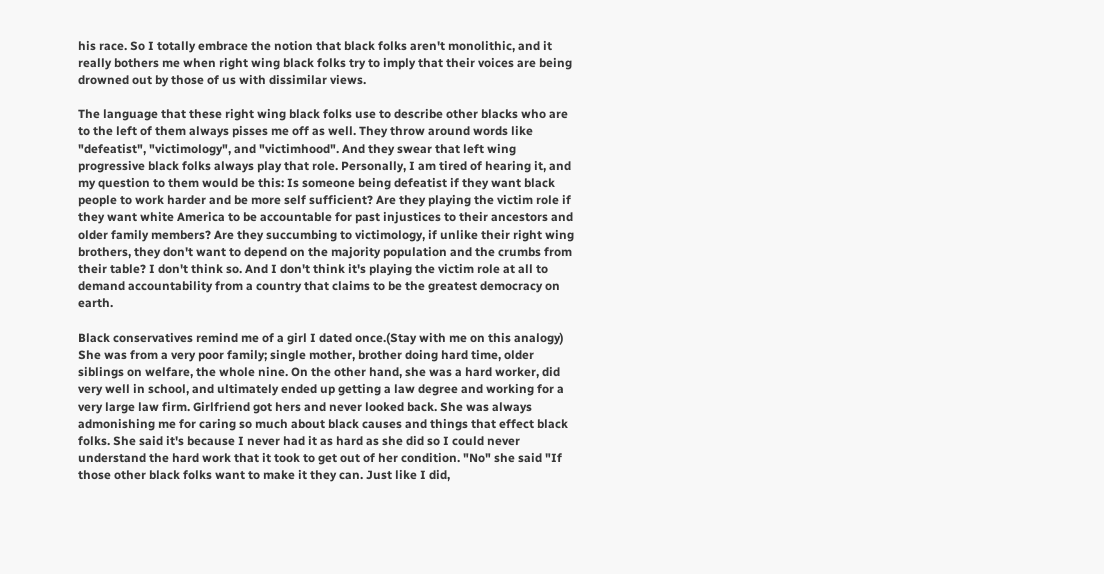his race. So I totally embrace the notion that black folks aren't monolithic, and it really bothers me when right wing black folks try to imply that their voices are being drowned out by those of us with dissimilar views.

The language that these right wing black folks use to describe other blacks who are to the left of them always pisses me off as well. They throw around words like "defeatist", "victimology", and "victimhood". And they swear that left wing progressive black folks always play that role. Personally, I am tired of hearing it, and my question to them would be this: Is someone being defeatist if they want black people to work harder and be more self sufficient? Are they playing the victim role if they want white America to be accountable for past injustices to their ancestors and older family members? Are they succumbing to victimology, if unlike their right wing brothers, they don't want to depend on the majority population and the crumbs from their table? I don't think so. And I don't think it's playing the victim role at all to demand accountability from a country that claims to be the greatest democracy on earth.

Black conservatives remind me of a girl I dated once.(Stay with me on this analogy) She was from a very poor family; single mother, brother doing hard time, older siblings on welfare, the whole nine. On the other hand, she was a hard worker, did very well in school, and ultimately ended up getting a law degree and working for a very large law firm. Girlfriend got hers and never looked back. She was always admonishing me for caring so much about black causes and things that effect black folks. She said it's because I never had it as hard as she did so I could never understand the hard work that it took to get out of her condition. "No" she said "If those other black folks want to make it they can. Just like I did,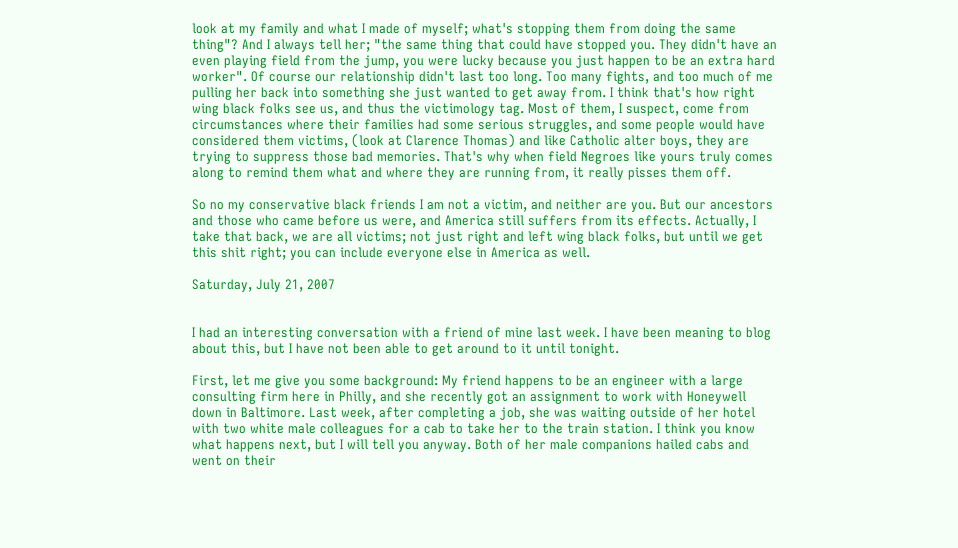look at my family and what I made of myself; what's stopping them from doing the same thing"? And I always tell her; "the same thing that could have stopped you. They didn't have an even playing field from the jump, you were lucky because you just happen to be an extra hard worker". Of course our relationship didn't last too long. Too many fights, and too much of me pulling her back into something she just wanted to get away from. I think that's how right wing black folks see us, and thus the victimology tag. Most of them, I suspect, come from circumstances where their families had some serious struggles, and some people would have considered them victims, (look at Clarence Thomas) and like Catholic alter boys, they are trying to suppress those bad memories. That's why when field Negroes like yours truly comes along to remind them what and where they are running from, it really pisses them off.

So no my conservative black friends I am not a victim, and neither are you. But our ancestors and those who came before us were, and America still suffers from its effects. Actually, I take that back, we are all victims; not just right and left wing black folks, but until we get this shit right; you can include everyone else in America as well.

Saturday, July 21, 2007


I had an interesting conversation with a friend of mine last week. I have been meaning to blog about this, but I have not been able to get around to it until tonight.

First, let me give you some background: My friend happens to be an engineer with a large consulting firm here in Philly, and she recently got an assignment to work with Honeywell down in Baltimore. Last week, after completing a job, she was waiting outside of her hotel with two white male colleagues for a cab to take her to the train station. I think you know what happens next, but I will tell you anyway. Both of her male companions hailed cabs and went on their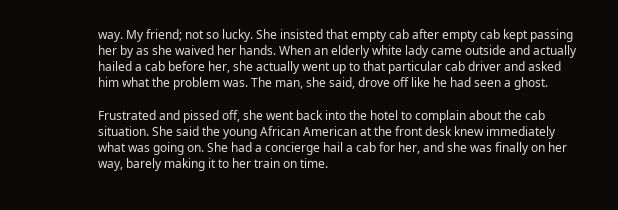way. My friend; not so lucky. She insisted that empty cab after empty cab kept passing her by as she waived her hands. When an elderly white lady came outside and actually hailed a cab before her, she actually went up to that particular cab driver and asked him what the problem was. The man, she said, drove off like he had seen a ghost.

Frustrated and pissed off, she went back into the hotel to complain about the cab situation. She said the young African American at the front desk knew immediately what was going on. She had a concierge hail a cab for her, and she was finally on her way, barely making it to her train on time.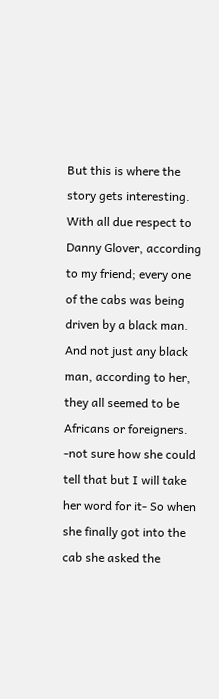But this is where the story gets interesting. With all due respect to Danny Glover, according to my friend; every one of the cabs was being driven by a black man. And not just any black man, according to her, they all seemed to be Africans or foreigners. -not sure how she could tell that but I will take her word for it- So when she finally got into the cab she asked the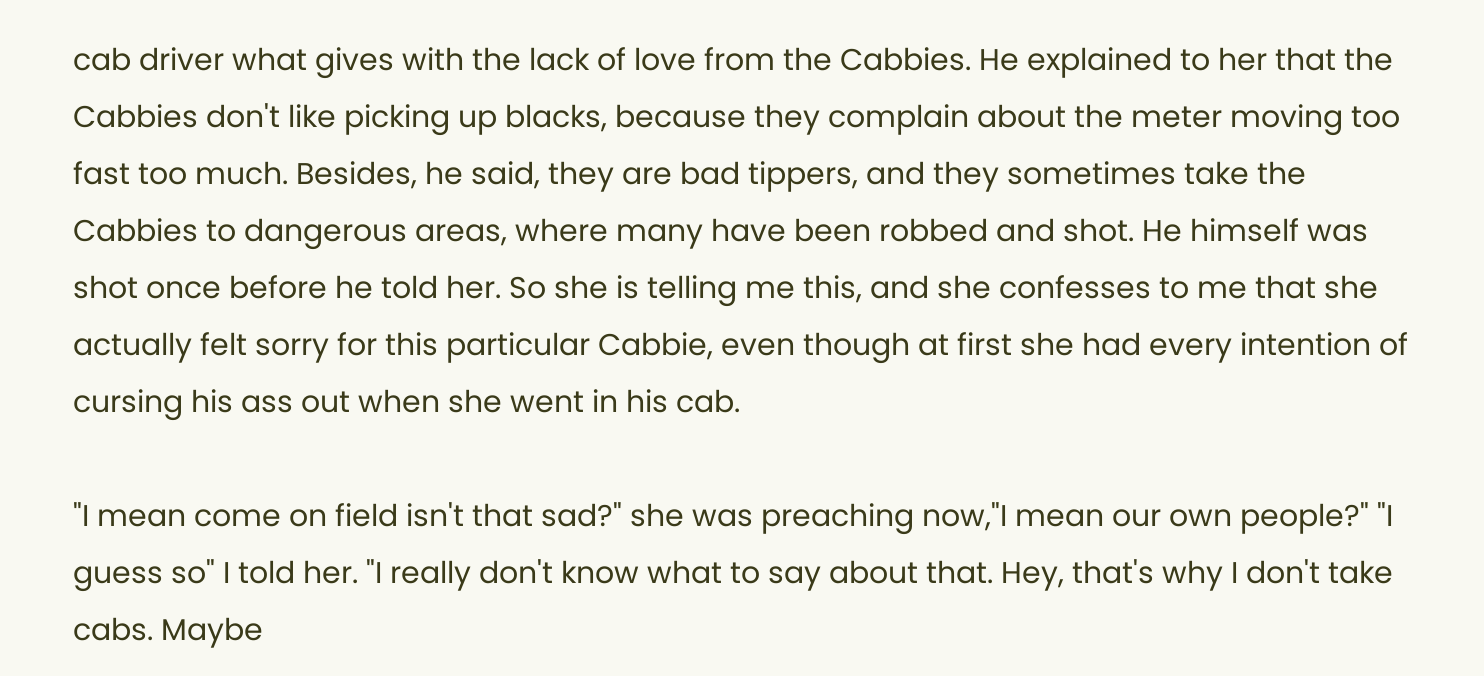cab driver what gives with the lack of love from the Cabbies. He explained to her that the Cabbies don't like picking up blacks, because they complain about the meter moving too fast too much. Besides, he said, they are bad tippers, and they sometimes take the Cabbies to dangerous areas, where many have been robbed and shot. He himself was shot once before he told her. So she is telling me this, and she confesses to me that she actually felt sorry for this particular Cabbie, even though at first she had every intention of cursing his ass out when she went in his cab.

"I mean come on field isn't that sad?" she was preaching now,"I mean our own people?" "I guess so" I told her. "I really don't know what to say about that. Hey, that's why I don't take cabs. Maybe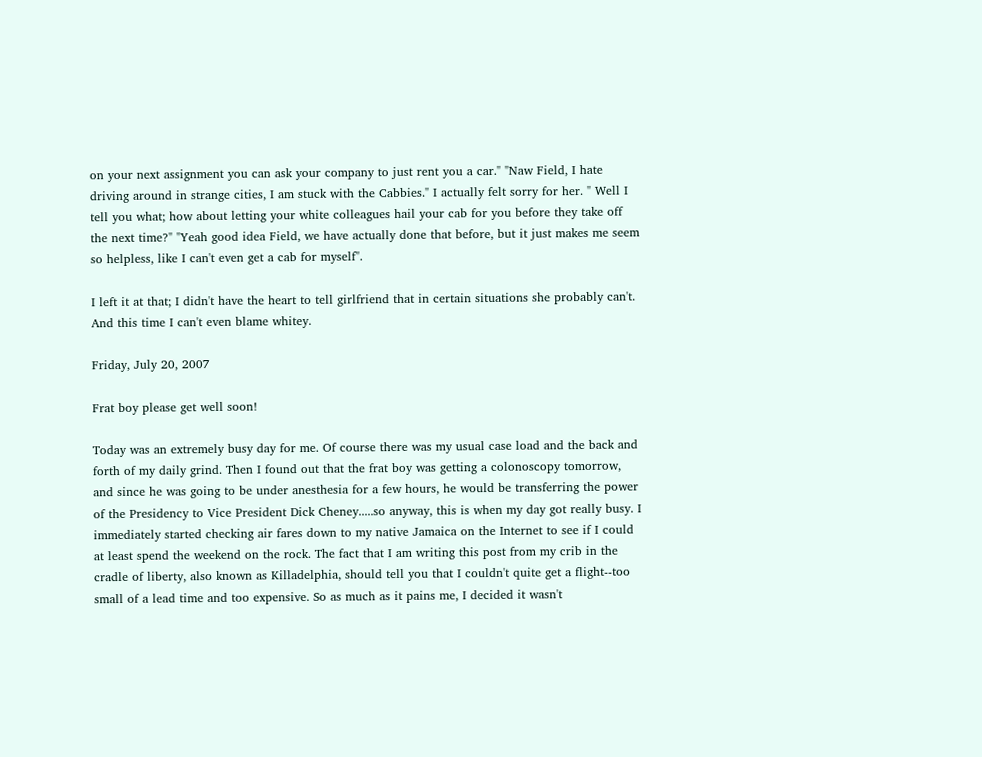on your next assignment you can ask your company to just rent you a car." "Naw Field, I hate driving around in strange cities, I am stuck with the Cabbies." I actually felt sorry for her. " Well I tell you what; how about letting your white colleagues hail your cab for you before they take off the next time?" "Yeah good idea Field, we have actually done that before, but it just makes me seem so helpless, like I can't even get a cab for myself".

I left it at that; I didn't have the heart to tell girlfriend that in certain situations she probably can't. And this time I can't even blame whitey.

Friday, July 20, 2007

Frat boy please get well soon!

Today was an extremely busy day for me. Of course there was my usual case load and the back and forth of my daily grind. Then I found out that the frat boy was getting a colonoscopy tomorrow, and since he was going to be under anesthesia for a few hours, he would be transferring the power of the Presidency to Vice President Dick Cheney.....so anyway, this is when my day got really busy. I immediately started checking air fares down to my native Jamaica on the Internet to see if I could at least spend the weekend on the rock. The fact that I am writing this post from my crib in the cradle of liberty, also known as Killadelphia, should tell you that I couldn't quite get a flight--too small of a lead time and too expensive. So as much as it pains me, I decided it wasn't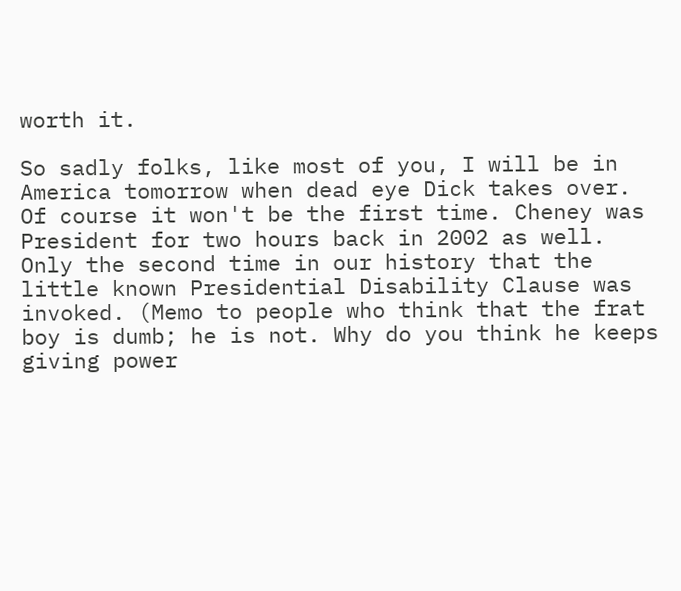worth it.

So sadly folks, like most of you, I will be in America tomorrow when dead eye Dick takes over. Of course it won't be the first time. Cheney was President for two hours back in 2002 as well. Only the second time in our history that the little known Presidential Disability Clause was invoked. (Memo to people who think that the frat boy is dumb; he is not. Why do you think he keeps giving power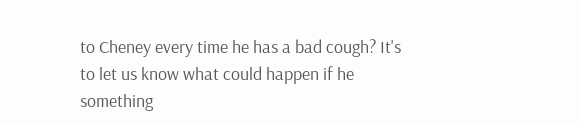to Cheney every time he has a bad cough? It's to let us know what could happen if he something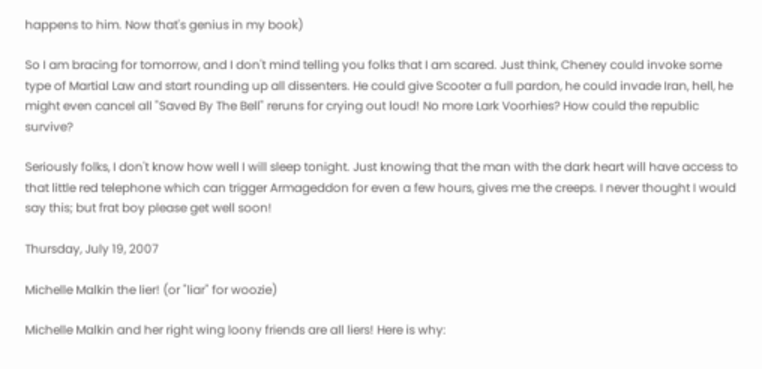happens to him. Now that's genius in my book)

So I am bracing for tomorrow, and I don't mind telling you folks that I am scared. Just think, Cheney could invoke some type of Martial Law and start rounding up all dissenters. He could give Scooter a full pardon, he could invade Iran, hell, he might even cancel all "Saved By The Bell" reruns for crying out loud! No more Lark Voorhies? How could the republic survive?

Seriously folks, I don't know how well I will sleep tonight. Just knowing that the man with the dark heart will have access to that little red telephone which can trigger Armageddon for even a few hours, gives me the creeps. I never thought I would say this; but frat boy please get well soon!

Thursday, July 19, 2007

Michelle Malkin the lier! (or "liar" for woozie)

Michelle Malkin and her right wing loony friends are all liers! Here is why: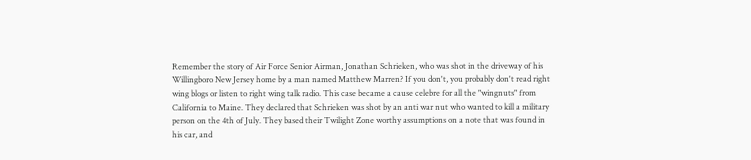Remember the story of Air Force Senior Airman, Jonathan Schrieken, who was shot in the driveway of his Willingboro New Jersey home by a man named Matthew Marren? If you don't, you probably don't read right wing blogs or listen to right wing talk radio. This case became a cause celebre for all the "wingnuts" from California to Maine. They declared that Schrieken was shot by an anti war nut who wanted to kill a military person on the 4th of July. They based their Twilight Zone worthy assumptions on a note that was found in his car, and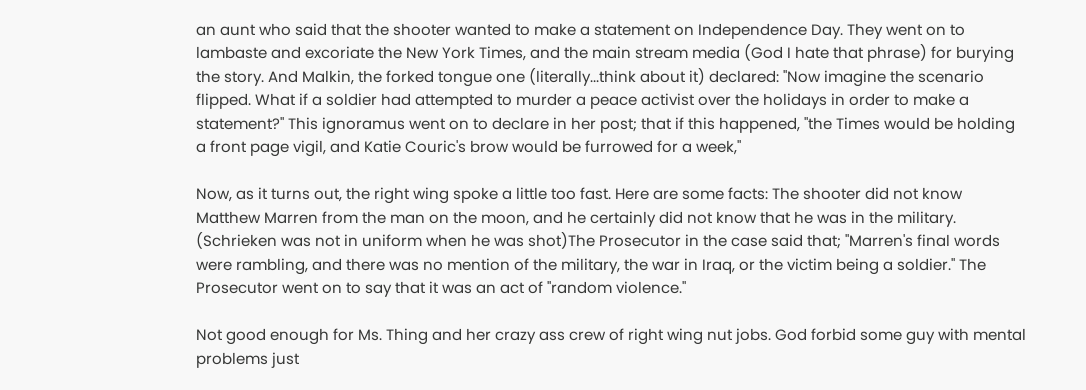an aunt who said that the shooter wanted to make a statement on Independence Day. They went on to lambaste and excoriate the New York Times, and the main stream media (God I hate that phrase) for burying the story. And Malkin, the forked tongue one (literally...think about it) declared: "Now imagine the scenario flipped. What if a soldier had attempted to murder a peace activist over the holidays in order to make a statement?" This ignoramus went on to declare in her post; that if this happened, "the Times would be holding a front page vigil, and Katie Couric's brow would be furrowed for a week,"

Now, as it turns out, the right wing spoke a little too fast. Here are some facts: The shooter did not know Matthew Marren from the man on the moon, and he certainly did not know that he was in the military. (Schrieken was not in uniform when he was shot)The Prosecutor in the case said that; "Marren's final words were rambling, and there was no mention of the military, the war in Iraq, or the victim being a soldier." The Prosecutor went on to say that it was an act of "random violence."

Not good enough for Ms. Thing and her crazy ass crew of right wing nut jobs. God forbid some guy with mental problems just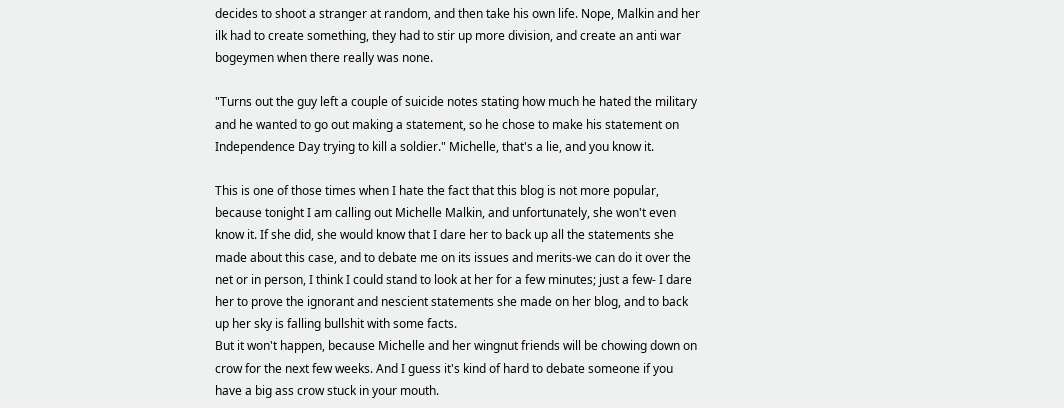decides to shoot a stranger at random, and then take his own life. Nope, Malkin and her ilk had to create something, they had to stir up more division, and create an anti war bogeymen when there really was none.

"Turns out the guy left a couple of suicide notes stating how much he hated the military and he wanted to go out making a statement, so he chose to make his statement on Independence Day trying to kill a soldier." Michelle, that's a lie, and you know it.

This is one of those times when I hate the fact that this blog is not more popular, because tonight I am calling out Michelle Malkin, and unfortunately, she won't even know it. If she did, she would know that I dare her to back up all the statements she made about this case, and to debate me on its issues and merits-we can do it over the net or in person, I think I could stand to look at her for a few minutes; just a few- I dare her to prove the ignorant and nescient statements she made on her blog, and to back up her sky is falling bullshit with some facts.
But it won't happen, because Michelle and her wingnut friends will be chowing down on crow for the next few weeks. And I guess it's kind of hard to debate someone if you have a big ass crow stuck in your mouth.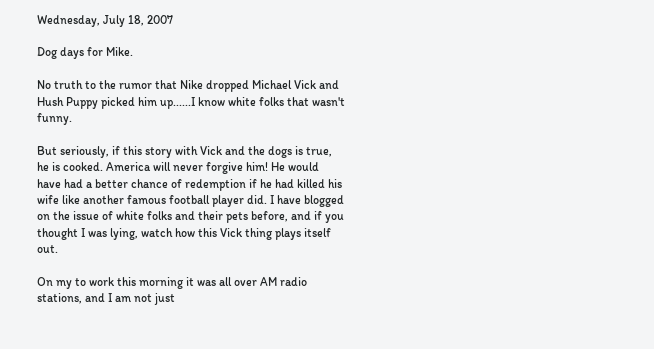Wednesday, July 18, 2007

Dog days for Mike.

No truth to the rumor that Nike dropped Michael Vick and Hush Puppy picked him up......I know white folks that wasn't funny.

But seriously, if this story with Vick and the dogs is true, he is cooked. America will never forgive him! He would have had a better chance of redemption if he had killed his wife like another famous football player did. I have blogged on the issue of white folks and their pets before, and if you thought I was lying, watch how this Vick thing plays itself out.

On my to work this morning it was all over AM radio stations, and I am not just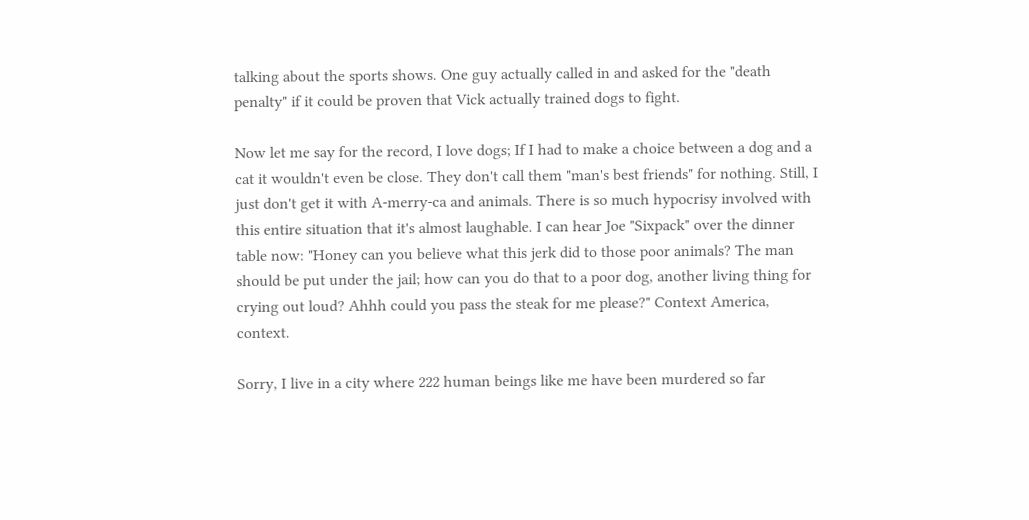talking about the sports shows. One guy actually called in and asked for the "death penalty" if it could be proven that Vick actually trained dogs to fight.

Now let me say for the record, I love dogs; If I had to make a choice between a dog and a cat it wouldn't even be close. They don't call them "man's best friends" for nothing. Still, I just don't get it with A-merry-ca and animals. There is so much hypocrisy involved with this entire situation that it's almost laughable. I can hear Joe "Sixpack" over the dinner table now: "Honey can you believe what this jerk did to those poor animals? The man should be put under the jail; how can you do that to a poor dog, another living thing for crying out loud? Ahhh could you pass the steak for me please?" Context America, context.

Sorry, I live in a city where 222 human beings like me have been murdered so far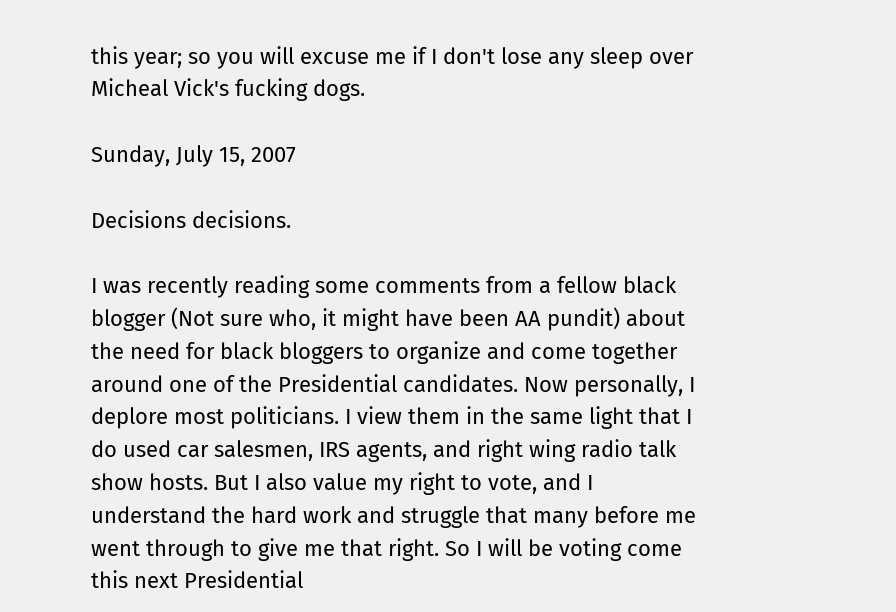this year; so you will excuse me if I don't lose any sleep over Micheal Vick's fucking dogs.

Sunday, July 15, 2007

Decisions decisions.

I was recently reading some comments from a fellow black blogger (Not sure who, it might have been AA pundit) about the need for black bloggers to organize and come together around one of the Presidential candidates. Now personally, I deplore most politicians. I view them in the same light that I do used car salesmen, IRS agents, and right wing radio talk show hosts. But I also value my right to vote, and I understand the hard work and struggle that many before me went through to give me that right. So I will be voting come this next Presidential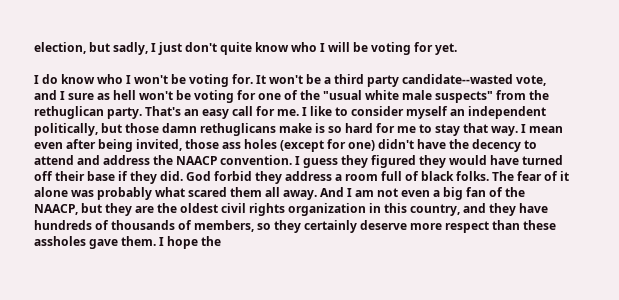election, but sadly, I just don't quite know who I will be voting for yet.

I do know who I won't be voting for. It won't be a third party candidate--wasted vote, and I sure as hell won't be voting for one of the "usual white male suspects" from the rethuglican party. That's an easy call for me. I like to consider myself an independent politically, but those damn rethuglicans make is so hard for me to stay that way. I mean even after being invited, those ass holes (except for one) didn't have the decency to attend and address the NAACP convention. I guess they figured they would have turned off their base if they did. God forbid they address a room full of black folks. The fear of it alone was probably what scared them all away. And I am not even a big fan of the NAACP, but they are the oldest civil rights organization in this country, and they have hundreds of thousands of members, so they certainly deserve more respect than these assholes gave them. I hope the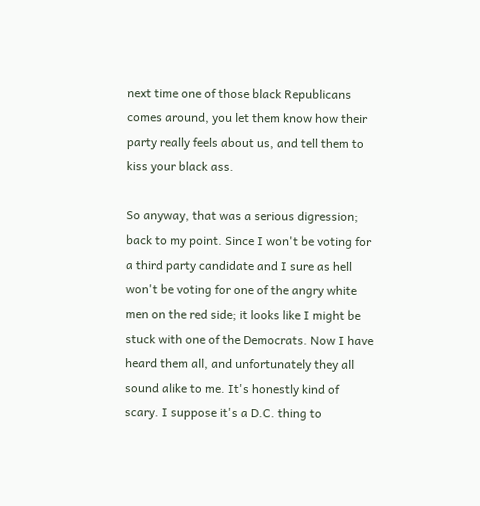next time one of those black Republicans comes around, you let them know how their party really feels about us, and tell them to kiss your black ass.

So anyway, that was a serious digression; back to my point. Since I won't be voting for a third party candidate and I sure as hell won't be voting for one of the angry white men on the red side; it looks like I might be stuck with one of the Democrats. Now I have heard them all, and unfortunately they all sound alike to me. It's honestly kind of scary. I suppose it's a D.C. thing to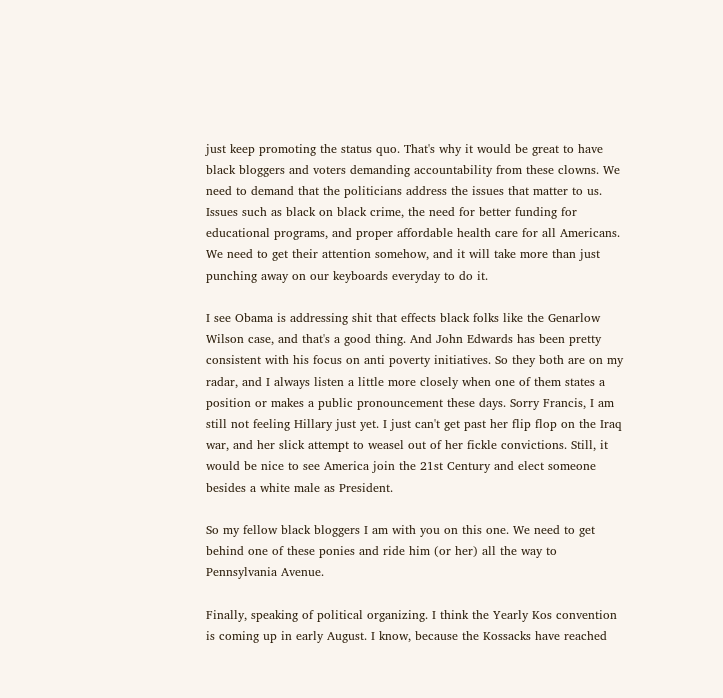just keep promoting the status quo. That's why it would be great to have black bloggers and voters demanding accountability from these clowns. We need to demand that the politicians address the issues that matter to us. Issues such as black on black crime, the need for better funding for educational programs, and proper affordable health care for all Americans. We need to get their attention somehow, and it will take more than just punching away on our keyboards everyday to do it.

I see Obama is addressing shit that effects black folks like the Genarlow Wilson case, and that's a good thing. And John Edwards has been pretty consistent with his focus on anti poverty initiatives. So they both are on my radar, and I always listen a little more closely when one of them states a position or makes a public pronouncement these days. Sorry Francis, I am still not feeling Hillary just yet. I just can't get past her flip flop on the Iraq war, and her slick attempt to weasel out of her fickle convictions. Still, it would be nice to see America join the 21st Century and elect someone besides a white male as President.

So my fellow black bloggers I am with you on this one. We need to get behind one of these ponies and ride him (or her) all the way to Pennsylvania Avenue.

Finally, speaking of political organizing. I think the Yearly Kos convention is coming up in early August. I know, because the Kossacks have reached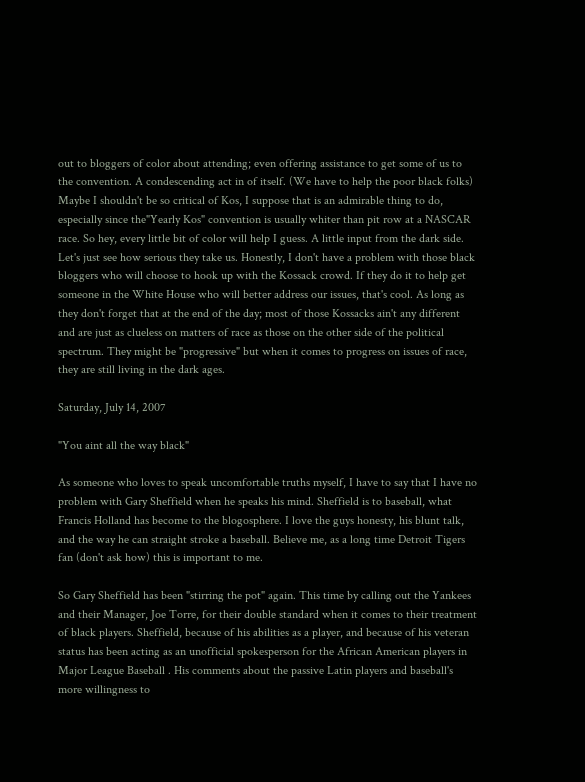out to bloggers of color about attending; even offering assistance to get some of us to the convention. A condescending act in of itself. (We have to help the poor black folks) Maybe I shouldn't be so critical of Kos, I suppose that is an admirable thing to do, especially since the"Yearly Kos" convention is usually whiter than pit row at a NASCAR race. So hey, every little bit of color will help I guess. A little input from the dark side. Let's just see how serious they take us. Honestly, I don't have a problem with those black bloggers who will choose to hook up with the Kossack crowd. If they do it to help get someone in the White House who will better address our issues, that's cool. As long as they don't forget that at the end of the day; most of those Kossacks ain't any different and are just as clueless on matters of race as those on the other side of the political spectrum. They might be "progressive" but when it comes to progress on issues of race, they are still living in the dark ages.

Saturday, July 14, 2007

"You aint all the way black"

As someone who loves to speak uncomfortable truths myself, I have to say that I have no problem with Gary Sheffield when he speaks his mind. Sheffield is to baseball, what Francis Holland has become to the blogosphere. I love the guys honesty, his blunt talk, and the way he can straight stroke a baseball. Believe me, as a long time Detroit Tigers fan (don't ask how) this is important to me.

So Gary Sheffield has been "stirring the pot" again. This time by calling out the Yankees and their Manager, Joe Torre, for their double standard when it comes to their treatment of black players. Sheffield, because of his abilities as a player, and because of his veteran status has been acting as an unofficial spokesperson for the African American players in Major League Baseball . His comments about the passive Latin players and baseball's more willingness to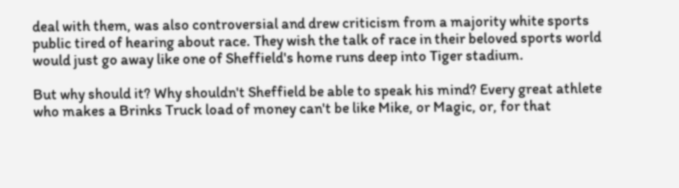deal with them, was also controversial and drew criticism from a majority white sports public tired of hearing about race. They wish the talk of race in their beloved sports world would just go away like one of Sheffield's home runs deep into Tiger stadium.

But why should it? Why shouldn't Sheffield be able to speak his mind? Every great athlete who makes a Brinks Truck load of money can't be like Mike, or Magic, or, for that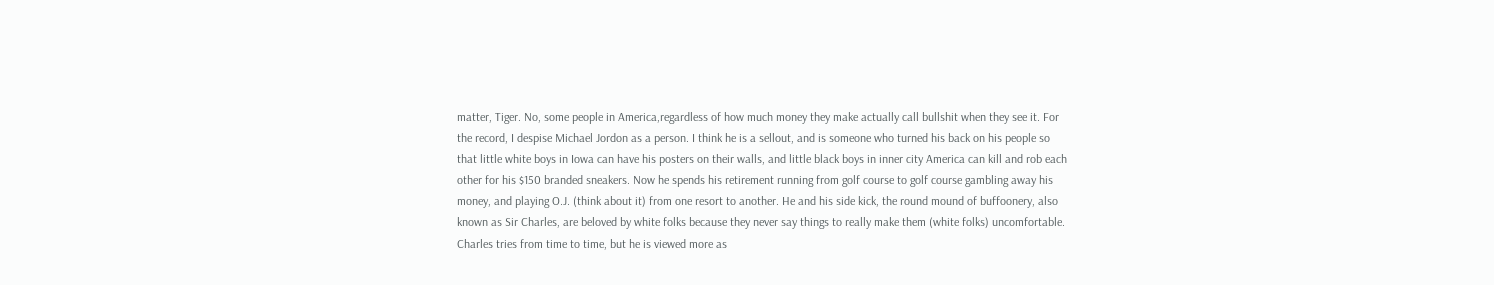matter, Tiger. No, some people in America,regardless of how much money they make actually call bullshit when they see it. For the record, I despise Michael Jordon as a person. I think he is a sellout, and is someone who turned his back on his people so that little white boys in Iowa can have his posters on their walls, and little black boys in inner city America can kill and rob each other for his $150 branded sneakers. Now he spends his retirement running from golf course to golf course gambling away his money, and playing O.J. (think about it) from one resort to another. He and his side kick, the round mound of buffoonery, also known as Sir Charles, are beloved by white folks because they never say things to really make them (white folks) uncomfortable. Charles tries from time to time, but he is viewed more as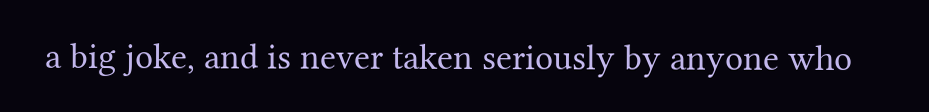a big joke, and is never taken seriously by anyone who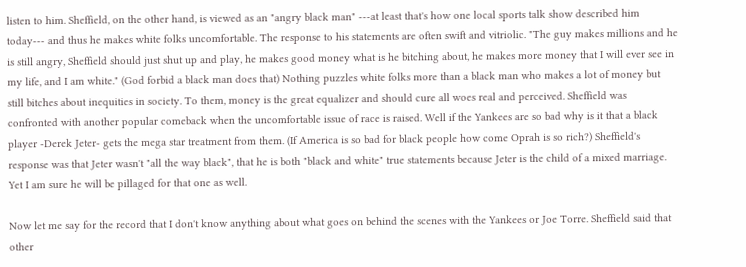listen to him. Sheffield, on the other hand, is viewed as an "angry black man" ---at least that's how one local sports talk show described him today--- and thus he makes white folks uncomfortable. The response to his statements are often swift and vitriolic. "The guy makes millions and he is still angry, Sheffield should just shut up and play, he makes good money what is he bitching about, he makes more money that I will ever see in my life, and I am white." (God forbid a black man does that) Nothing puzzles white folks more than a black man who makes a lot of money but still bitches about inequities in society. To them, money is the great equalizer and should cure all woes real and perceived. Sheffield was confronted with another popular comeback when the uncomfortable issue of race is raised. Well if the Yankees are so bad why is it that a black player -Derek Jeter- gets the mega star treatment from them. (If America is so bad for black people how come Oprah is so rich?) Sheffield's response was that Jeter wasn't "all the way black", that he is both "black and white" true statements because Jeter is the child of a mixed marriage. Yet I am sure he will be pillaged for that one as well.

Now let me say for the record that I don't know anything about what goes on behind the scenes with the Yankees or Joe Torre. Sheffield said that other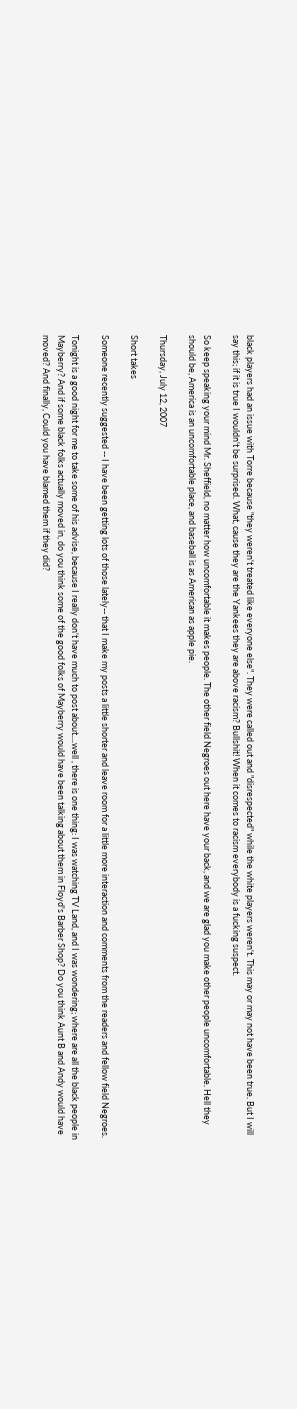black players had an issue with Torre because "they weren't treated like everyone else". They were called out and "disrespected" while the white players weren't. This may or may not have been true. But I will say this; if it is true I wouldn't be surprised. What, cause they are the Yankees they are above racism? Bullshit! When it comes to racism everybody is a fucking suspect.

So keep speaking your mind Mr. Sheffield, no matter how uncomfortable it makes people. The other field Negroes out here have your back, and we are glad you make other people uncomfortable. Hell they should be, America is an uncomfortable place, and baseball is as American as apple pie.

Thursday, July 12, 2007

Short takes

Someone recently suggested -- I have been getting lots of those lately-- that I make my posts a little shorter and leave room for a little more interaction and comments from the readers and fellow field Negroes.

Tonight is a good night for me to take some of his advise, because I really don't have much to post about....well , there is one thing: I was watching TV Land, and I was wondering; where are all the black people in Mayberry? And if some black folks actually moved in, do you think some of the good folks of Mayberry would have been talking about them in Floyd's Barber Shop? Do you think Aunt B and Andy would have moved? And finally, Could you have blamed them if they did?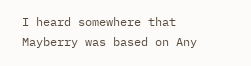I heard somewhere that Mayberry was based on Any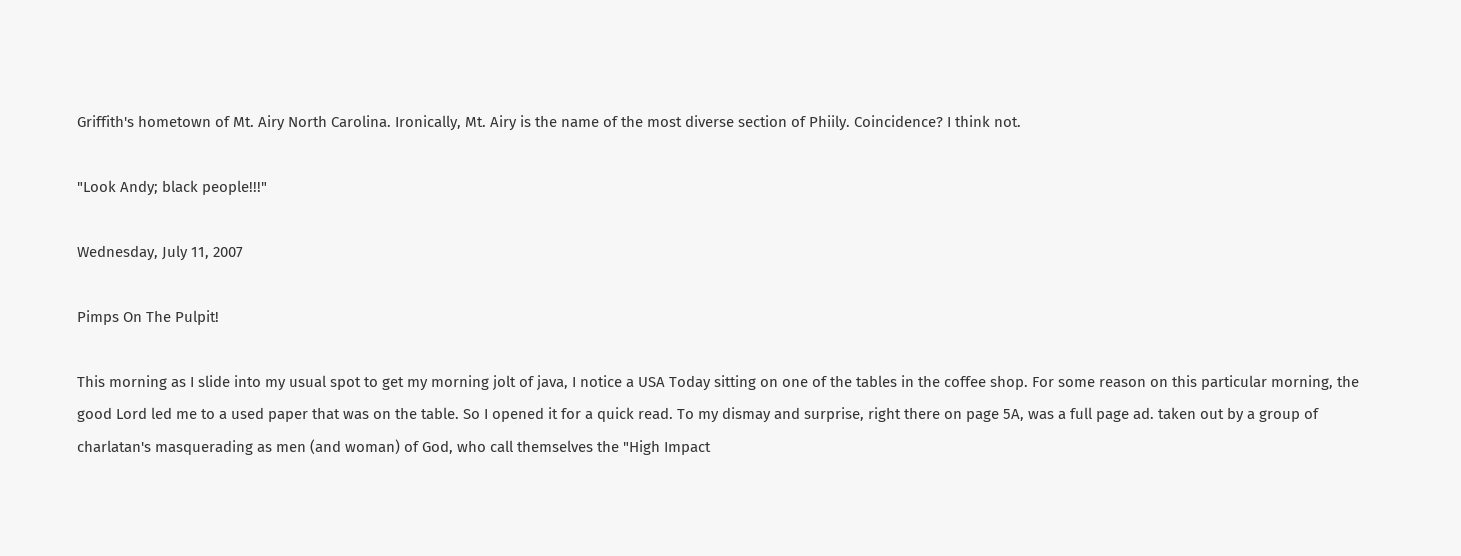Griffith's hometown of Mt. Airy North Carolina. Ironically, Mt. Airy is the name of the most diverse section of Phiily. Coincidence? I think not.

"Look Andy; black people!!!"

Wednesday, July 11, 2007

Pimps On The Pulpit!

This morning as I slide into my usual spot to get my morning jolt of java, I notice a USA Today sitting on one of the tables in the coffee shop. For some reason on this particular morning, the good Lord led me to a used paper that was on the table. So I opened it for a quick read. To my dismay and surprise, right there on page 5A, was a full page ad. taken out by a group of charlatan's masquerading as men (and woman) of God, who call themselves the "High Impact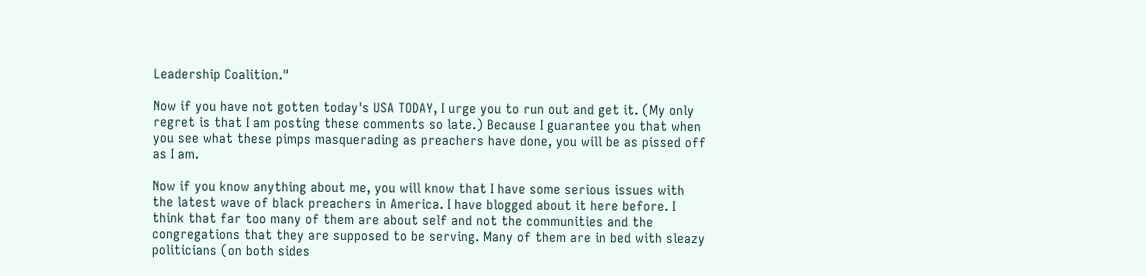Leadership Coalition."

Now if you have not gotten today's USA TODAY, I urge you to run out and get it. (My only regret is that I am posting these comments so late.) Because I guarantee you that when you see what these pimps masquerading as preachers have done, you will be as pissed off as I am.

Now if you know anything about me, you will know that I have some serious issues with the latest wave of black preachers in America. I have blogged about it here before. I think that far too many of them are about self and not the communities and the congregations that they are supposed to be serving. Many of them are in bed with sleazy politicians (on both sides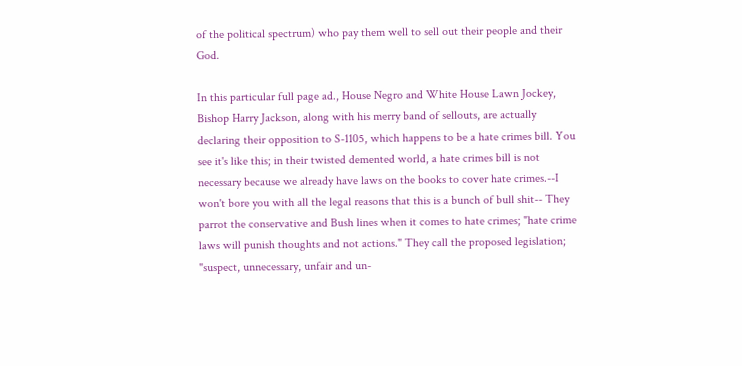of the political spectrum) who pay them well to sell out their people and their God.

In this particular full page ad., House Negro and White House Lawn Jockey, Bishop Harry Jackson, along with his merry band of sellouts, are actually declaring their opposition to S-1105, which happens to be a hate crimes bill. You see it's like this; in their twisted demented world, a hate crimes bill is not necessary because we already have laws on the books to cover hate crimes.--I won't bore you with all the legal reasons that this is a bunch of bull shit-- They parrot the conservative and Bush lines when it comes to hate crimes; "hate crime laws will punish thoughts and not actions." They call the proposed legislation; "suspect, unnecessary, unfair and un-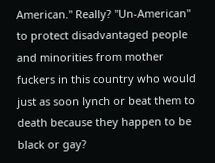American." Really? "Un-American" to protect disadvantaged people and minorities from mother fuckers in this country who would just as soon lynch or beat them to death because they happen to be black or gay?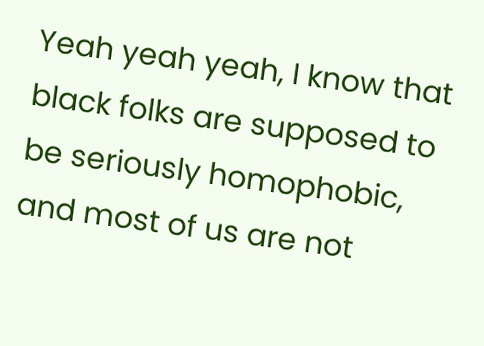Yeah yeah yeah, I know that black folks are supposed to be seriously homophobic, and most of us are not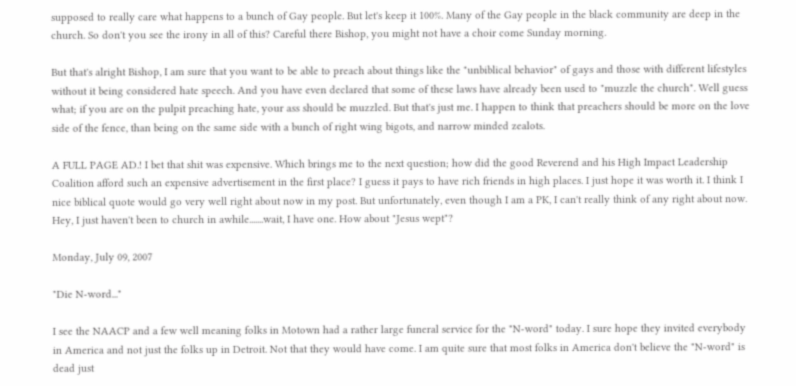supposed to really care what happens to a bunch of Gay people. But let's keep it 100%. Many of the Gay people in the black community are deep in the church. So don't you see the irony in all of this? Careful there Bishop, you might not have a choir come Sunday morning.

But that's alright Bishop, I am sure that you want to be able to preach about things like the "unbiblical behavior" of gays and those with different lifestyles without it being considered hate speech. And you have even declared that some of these laws have already been used to "muzzle the church". Well guess what; if you are on the pulpit preaching hate, your ass should be muzzled. But that's just me. I happen to think that preachers should be more on the love side of the fence, than being on the same side with a bunch of right wing bigots, and narrow minded zealots.

A FULL PAGE AD.! I bet that shit was expensive. Which brings me to the next question; how did the good Reverend and his High Impact Leadership Coalition afford such an expensive advertisement in the first place? I guess it pays to have rich friends in high places. I just hope it was worth it. I think I nice biblical quote would go very well right about now in my post. But unfortunately, even though I am a PK, I can't really think of any right about now. Hey, I just haven't been to church in awhile.......wait, I have one. How about "Jesus wept"?

Monday, July 09, 2007

"Die N-word..."

I see the NAACP and a few well meaning folks in Motown had a rather large funeral service for the "N-word" today. I sure hope they invited everybody in America and not just the folks up in Detroit. Not that they would have come. I am quite sure that most folks in America don't believe the "N-word" is dead just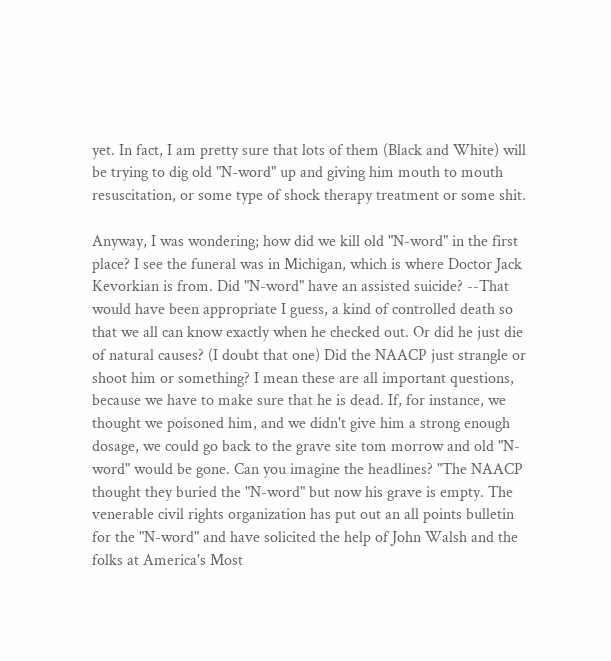yet. In fact, I am pretty sure that lots of them (Black and White) will be trying to dig old "N-word" up and giving him mouth to mouth resuscitation, or some type of shock therapy treatment or some shit.

Anyway, I was wondering; how did we kill old "N-word" in the first place? I see the funeral was in Michigan, which is where Doctor Jack Kevorkian is from. Did "N-word" have an assisted suicide? --That would have been appropriate I guess, a kind of controlled death so that we all can know exactly when he checked out. Or did he just die of natural causes? (I doubt that one) Did the NAACP just strangle or shoot him or something? I mean these are all important questions, because we have to make sure that he is dead. If, for instance, we thought we poisoned him, and we didn't give him a strong enough dosage, we could go back to the grave site tom morrow and old "N-word" would be gone. Can you imagine the headlines? "The NAACP thought they buried the "N-word" but now his grave is empty. The venerable civil rights organization has put out an all points bulletin for the "N-word" and have solicited the help of John Walsh and the folks at America's Most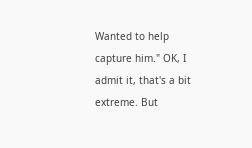Wanted to help capture him." OK, I admit it, that's a bit extreme. But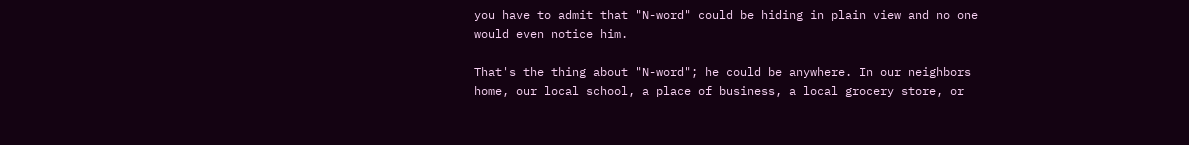you have to admit that "N-word" could be hiding in plain view and no one would even notice him.

That's the thing about "N-word"; he could be anywhere. In our neighbors home, our local school, a place of business, a local grocery store, or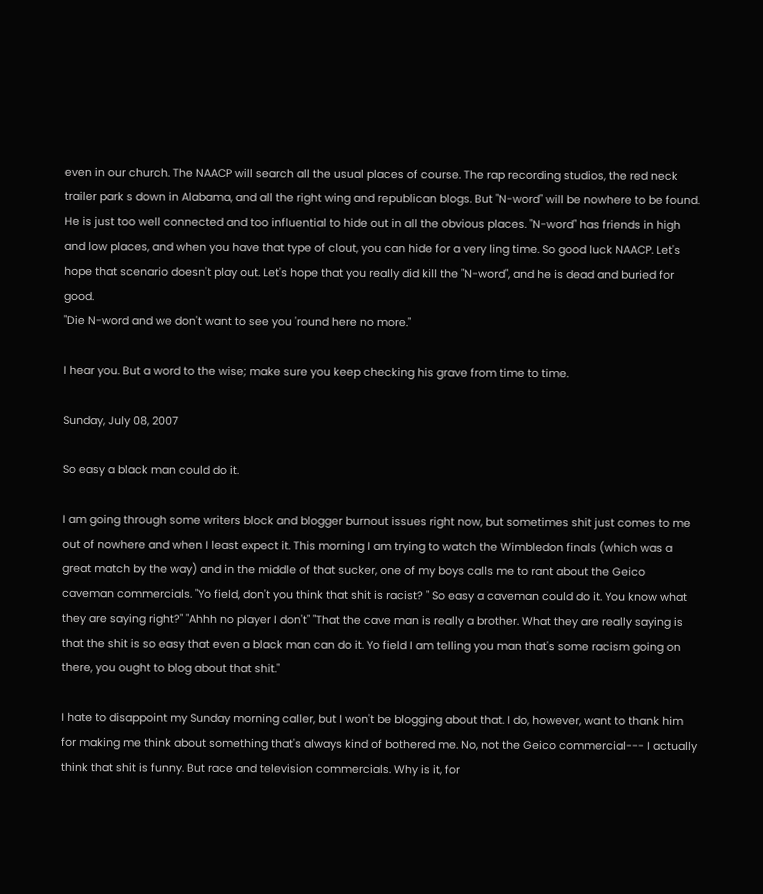even in our church. The NAACP will search all the usual places of course. The rap recording studios, the red neck trailer park s down in Alabama, and all the right wing and republican blogs. But "N-word" will be nowhere to be found. He is just too well connected and too influential to hide out in all the obvious places. "N-word" has friends in high and low places, and when you have that type of clout, you can hide for a very ling time. So good luck NAACP. Let's hope that scenario doesn't play out. Let's hope that you really did kill the "N-word", and he is dead and buried for good.
"Die N-word and we don't want to see you 'round here no more."

I hear you. But a word to the wise; make sure you keep checking his grave from time to time.

Sunday, July 08, 2007

So easy a black man could do it.

I am going through some writers block and blogger burnout issues right now, but sometimes shit just comes to me out of nowhere and when I least expect it. This morning I am trying to watch the Wimbledon finals (which was a great match by the way) and in the middle of that sucker, one of my boys calls me to rant about the Geico caveman commercials. "Yo field, don't you think that shit is racist? " So easy a caveman could do it. You know what they are saying right?" "Ahhh no player I don't" "That the cave man is really a brother. What they are really saying is that the shit is so easy that even a black man can do it. Yo field I am telling you man that's some racism going on there, you ought to blog about that shit."

I hate to disappoint my Sunday morning caller, but I won't be blogging about that. I do, however, want to thank him for making me think about something that's always kind of bothered me. No, not the Geico commercial--- I actually think that shit is funny. But race and television commercials. Why is it, for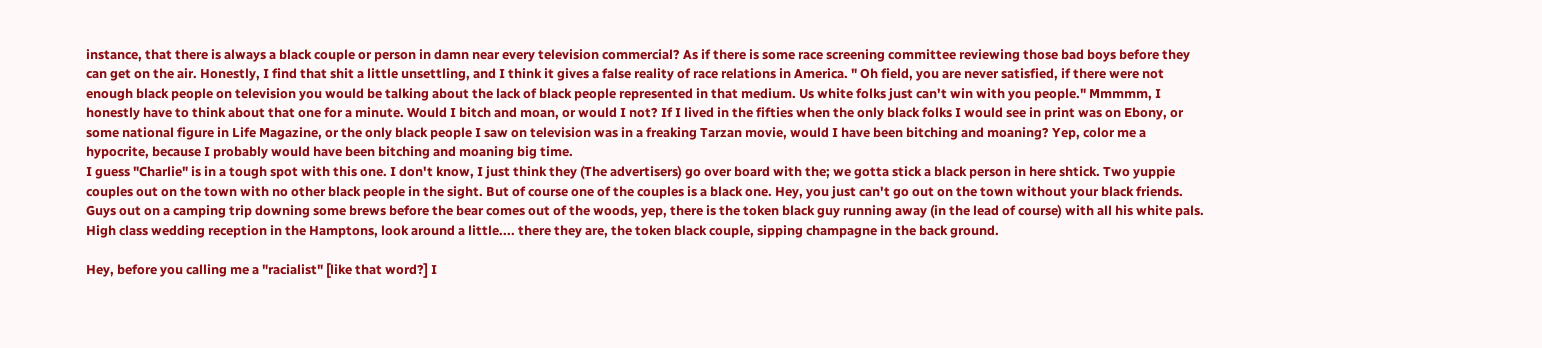instance, that there is always a black couple or person in damn near every television commercial? As if there is some race screening committee reviewing those bad boys before they can get on the air. Honestly, I find that shit a little unsettling, and I think it gives a false reality of race relations in America. " Oh field, you are never satisfied, if there were not enough black people on television you would be talking about the lack of black people represented in that medium. Us white folks just can't win with you people." Mmmmm, I honestly have to think about that one for a minute. Would I bitch and moan, or would I not? If I lived in the fifties when the only black folks I would see in print was on Ebony, or some national figure in Life Magazine, or the only black people I saw on television was in a freaking Tarzan movie, would I have been bitching and moaning? Yep, color me a hypocrite, because I probably would have been bitching and moaning big time.
I guess "Charlie" is in a tough spot with this one. I don't know, I just think they (The advertisers) go over board with the; we gotta stick a black person in here shtick. Two yuppie couples out on the town with no other black people in the sight. But of course one of the couples is a black one. Hey, you just can't go out on the town without your black friends. Guys out on a camping trip downing some brews before the bear comes out of the woods, yep, there is the token black guy running away (in the lead of course) with all his white pals. High class wedding reception in the Hamptons, look around a little.... there they are, the token black couple, sipping champagne in the back ground.

Hey, before you calling me a "racialist" [like that word?] I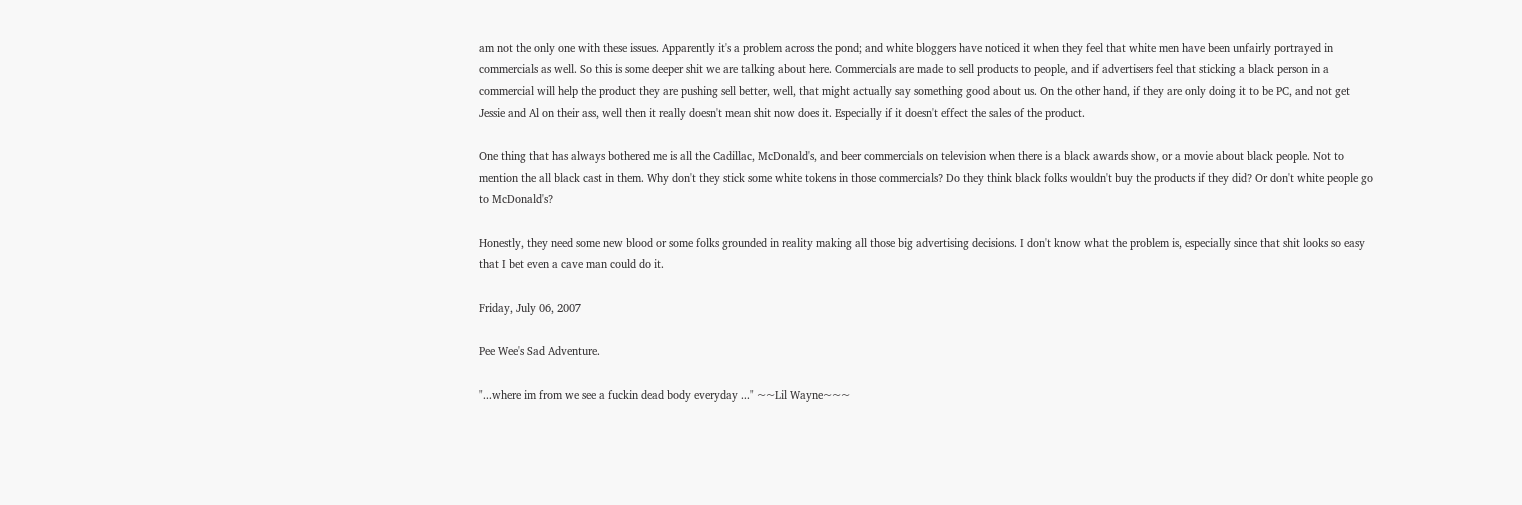am not the only one with these issues. Apparently it's a problem across the pond; and white bloggers have noticed it when they feel that white men have been unfairly portrayed in commercials as well. So this is some deeper shit we are talking about here. Commercials are made to sell products to people, and if advertisers feel that sticking a black person in a commercial will help the product they are pushing sell better, well, that might actually say something good about us. On the other hand, if they are only doing it to be PC, and not get Jessie and Al on their ass, well then it really doesn't mean shit now does it. Especially if it doesn't effect the sales of the product.

One thing that has always bothered me is all the Cadillac, McDonald's, and beer commercials on television when there is a black awards show, or a movie about black people. Not to mention the all black cast in them. Why don't they stick some white tokens in those commercials? Do they think black folks wouldn't buy the products if they did? Or don't white people go to McDonald's?

Honestly, they need some new blood or some folks grounded in reality making all those big advertising decisions. I don't know what the problem is, especially since that shit looks so easy that I bet even a cave man could do it.

Friday, July 06, 2007

Pee Wee's Sad Adventure.

"...where im from we see a fuckin dead body everyday ..." ~~Lil Wayne~~~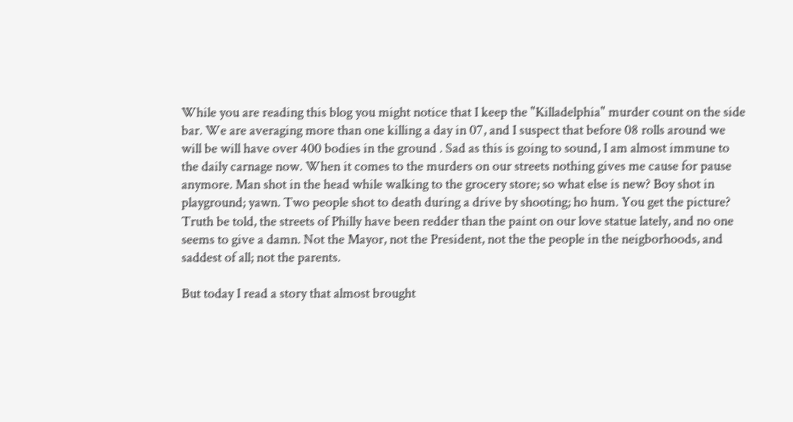While you are reading this blog you might notice that I keep the "Killadelphia" murder count on the side bar. We are averaging more than one killing a day in 07, and I suspect that before 08 rolls around we will be will have over 400 bodies in the ground . Sad as this is going to sound, I am almost immune to the daily carnage now. When it comes to the murders on our streets nothing gives me cause for pause anymore. Man shot in the head while walking to the grocery store; so what else is new? Boy shot in playground; yawn. Two people shot to death during a drive by shooting; ho hum. You get the picture? Truth be told, the streets of Philly have been redder than the paint on our love statue lately, and no one seems to give a damn. Not the Mayor, not the President, not the the people in the neigborhoods, and saddest of all; not the parents.

But today I read a story that almost brought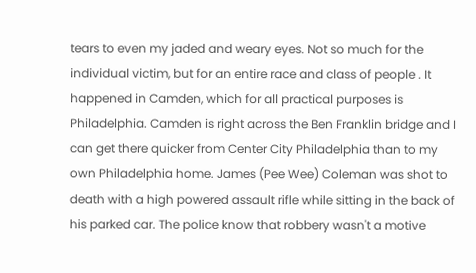tears to even my jaded and weary eyes. Not so much for the individual victim, but for an entire race and class of people . It happened in Camden, which for all practical purposes is Philadelphia. Camden is right across the Ben Franklin bridge and I can get there quicker from Center City Philadelphia than to my own Philadelphia home. James (Pee Wee) Coleman was shot to death with a high powered assault rifle while sitting in the back of his parked car. The police know that robbery wasn't a motive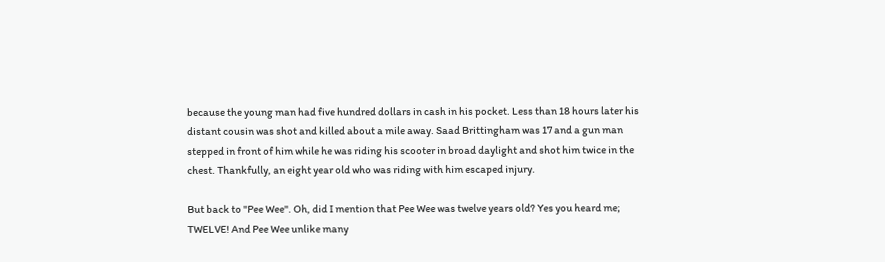because the young man had five hundred dollars in cash in his pocket. Less than 18 hours later his distant cousin was shot and killed about a mile away. Saad Brittingham was 17 and a gun man stepped in front of him while he was riding his scooter in broad daylight and shot him twice in the chest. Thankfully, an eight year old who was riding with him escaped injury.

But back to "Pee Wee". Oh, did I mention that Pee Wee was twelve years old? Yes you heard me; TWELVE! And Pee Wee unlike many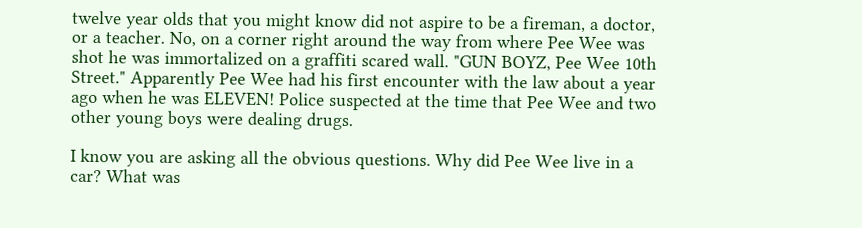twelve year olds that you might know did not aspire to be a fireman, a doctor, or a teacher. No, on a corner right around the way from where Pee Wee was shot he was immortalized on a graffiti scared wall. "GUN BOYZ, Pee Wee 10th Street." Apparently Pee Wee had his first encounter with the law about a year ago when he was ELEVEN! Police suspected at the time that Pee Wee and two other young boys were dealing drugs.

I know you are asking all the obvious questions. Why did Pee Wee live in a car? What was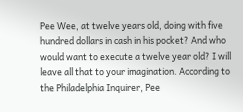Pee Wee, at twelve years old, doing with five hundred dollars in cash in his pocket? And who would want to execute a twelve year old? I will leave all that to your imagination. According to the Philadelphia Inquirer, Pee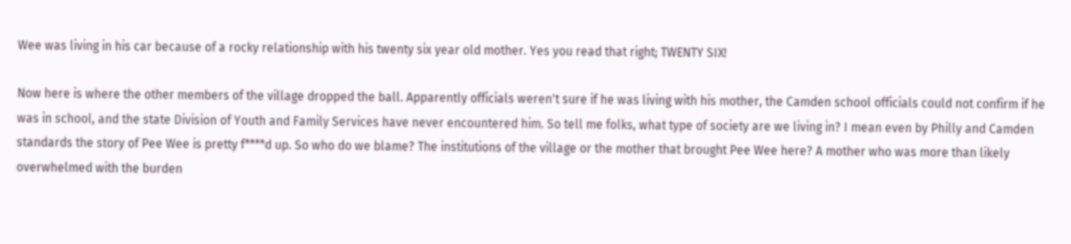Wee was living in his car because of a rocky relationship with his twenty six year old mother. Yes you read that right; TWENTY SIX!

Now here is where the other members of the village dropped the ball. Apparently officials weren't sure if he was living with his mother, the Camden school officials could not confirm if he was in school, and the state Division of Youth and Family Services have never encountered him. So tell me folks, what type of society are we living in? I mean even by Philly and Camden standards the story of Pee Wee is pretty f****d up. So who do we blame? The institutions of the village or the mother that brought Pee Wee here? A mother who was more than likely overwhelmed with the burden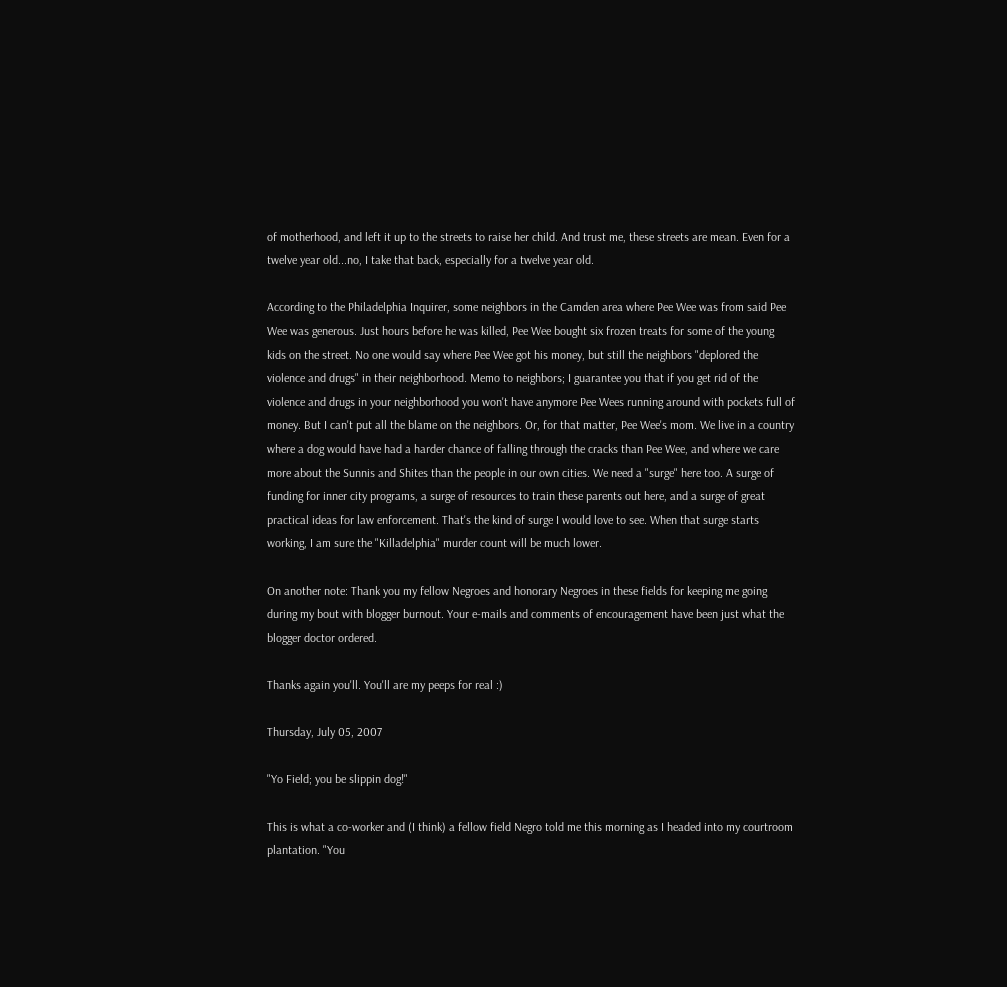of motherhood, and left it up to the streets to raise her child. And trust me, these streets are mean. Even for a twelve year old...no, I take that back, especially for a twelve year old.

According to the Philadelphia Inquirer, some neighbors in the Camden area where Pee Wee was from said Pee Wee was generous. Just hours before he was killed, Pee Wee bought six frozen treats for some of the young kids on the street. No one would say where Pee Wee got his money, but still the neighbors "deplored the violence and drugs" in their neighborhood. Memo to neighbors; I guarantee you that if you get rid of the violence and drugs in your neighborhood you won't have anymore Pee Wees running around with pockets full of money. But I can't put all the blame on the neighbors. Or, for that matter, Pee Wee's mom. We live in a country where a dog would have had a harder chance of falling through the cracks than Pee Wee, and where we care more about the Sunnis and Shites than the people in our own cities. We need a "surge" here too. A surge of funding for inner city programs, a surge of resources to train these parents out here, and a surge of great practical ideas for law enforcement. That's the kind of surge I would love to see. When that surge starts working, I am sure the "Killadelphia" murder count will be much lower.

On another note: Thank you my fellow Negroes and honorary Negroes in these fields for keeping me going during my bout with blogger burnout. Your e-mails and comments of encouragement have been just what the blogger doctor ordered.

Thanks again you'll. You'll are my peeps for real :)

Thursday, July 05, 2007

"Yo Field; you be slippin dog!"

This is what a co-worker and (I think) a fellow field Negro told me this morning as I headed into my courtroom plantation. "You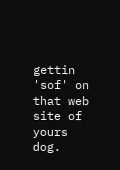gettin 'sof' on that web site of yours dog.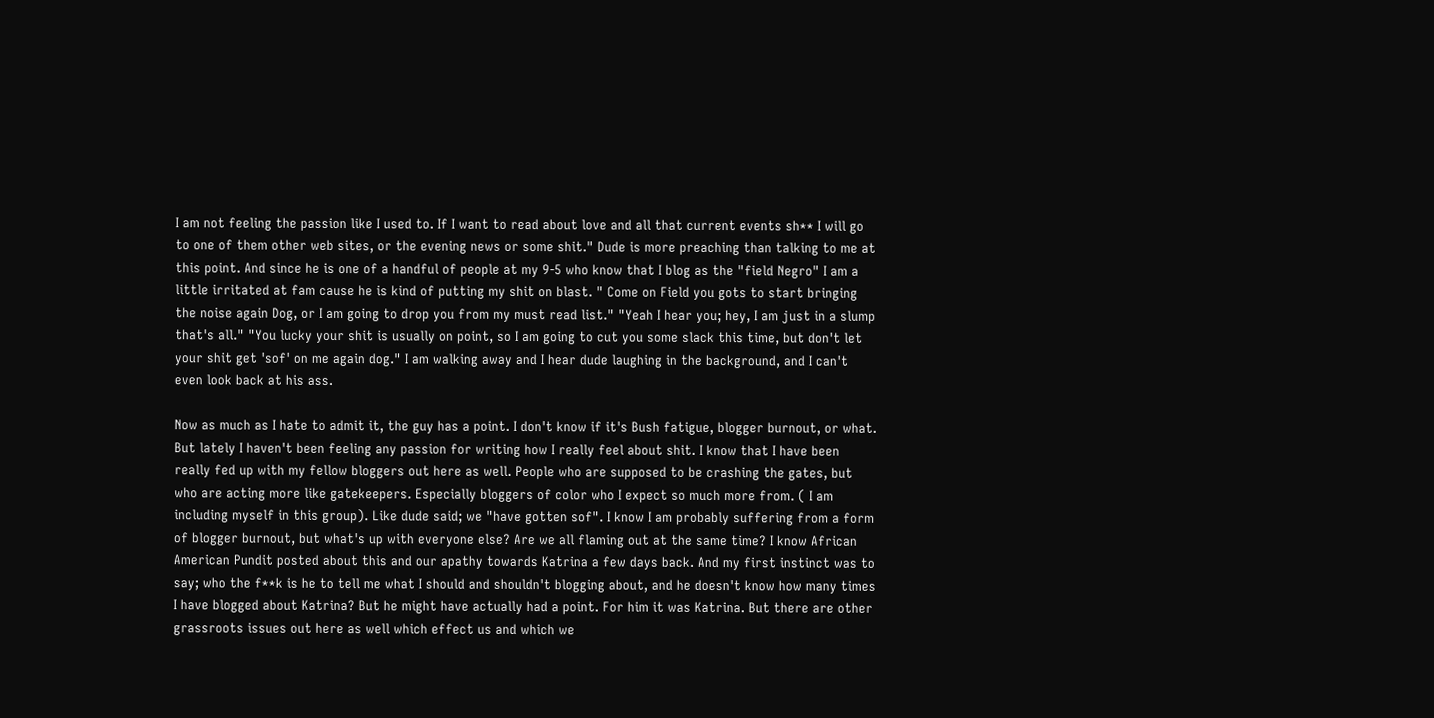I am not feeling the passion like I used to. If I want to read about love and all that current events sh** I will go to one of them other web sites, or the evening news or some shit." Dude is more preaching than talking to me at this point. And since he is one of a handful of people at my 9-5 who know that I blog as the "field Negro" I am a little irritated at fam cause he is kind of putting my shit on blast. " Come on Field you gots to start bringing the noise again Dog, or I am going to drop you from my must read list." "Yeah I hear you; hey, I am just in a slump that's all." "You lucky your shit is usually on point, so I am going to cut you some slack this time, but don't let your shit get 'sof' on me again dog." I am walking away and I hear dude laughing in the background, and I can't even look back at his ass.

Now as much as I hate to admit it, the guy has a point. I don't know if it's Bush fatigue, blogger burnout, or what. But lately I haven't been feeling any passion for writing how I really feel about shit. I know that I have been really fed up with my fellow bloggers out here as well. People who are supposed to be crashing the gates, but who are acting more like gatekeepers. Especially bloggers of color who I expect so much more from. ( I am including myself in this group). Like dude said; we "have gotten sof". I know I am probably suffering from a form of blogger burnout, but what's up with everyone else? Are we all flaming out at the same time? I know African American Pundit posted about this and our apathy towards Katrina a few days back. And my first instinct was to say; who the f**k is he to tell me what I should and shouldn't blogging about, and he doesn't know how many times I have blogged about Katrina? But he might have actually had a point. For him it was Katrina. But there are other grassroots issues out here as well which effect us and which we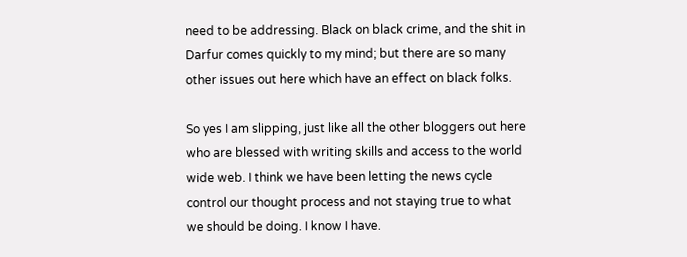need to be addressing. Black on black crime, and the shit in Darfur comes quickly to my mind; but there are so many other issues out here which have an effect on black folks.

So yes I am slipping, just like all the other bloggers out here who are blessed with writing skills and access to the world wide web. I think we have been letting the news cycle control our thought process and not staying true to what we should be doing. I know I have.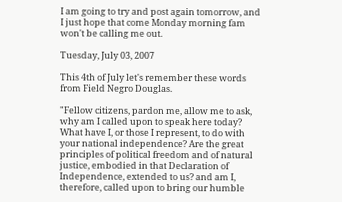I am going to try and post again tomorrow, and I just hope that come Monday morning fam won't be calling me out.

Tuesday, July 03, 2007

This 4th of July let's remember these words from Field Negro Douglas.

"Fellow citizens, pardon me, allow me to ask, why am I called upon to speak here today? What have I, or those I represent, to do with your national independence? Are the great principles of political freedom and of natural justice, embodied in that Declaration of Independence, extended to us? and am I, therefore, called upon to bring our humble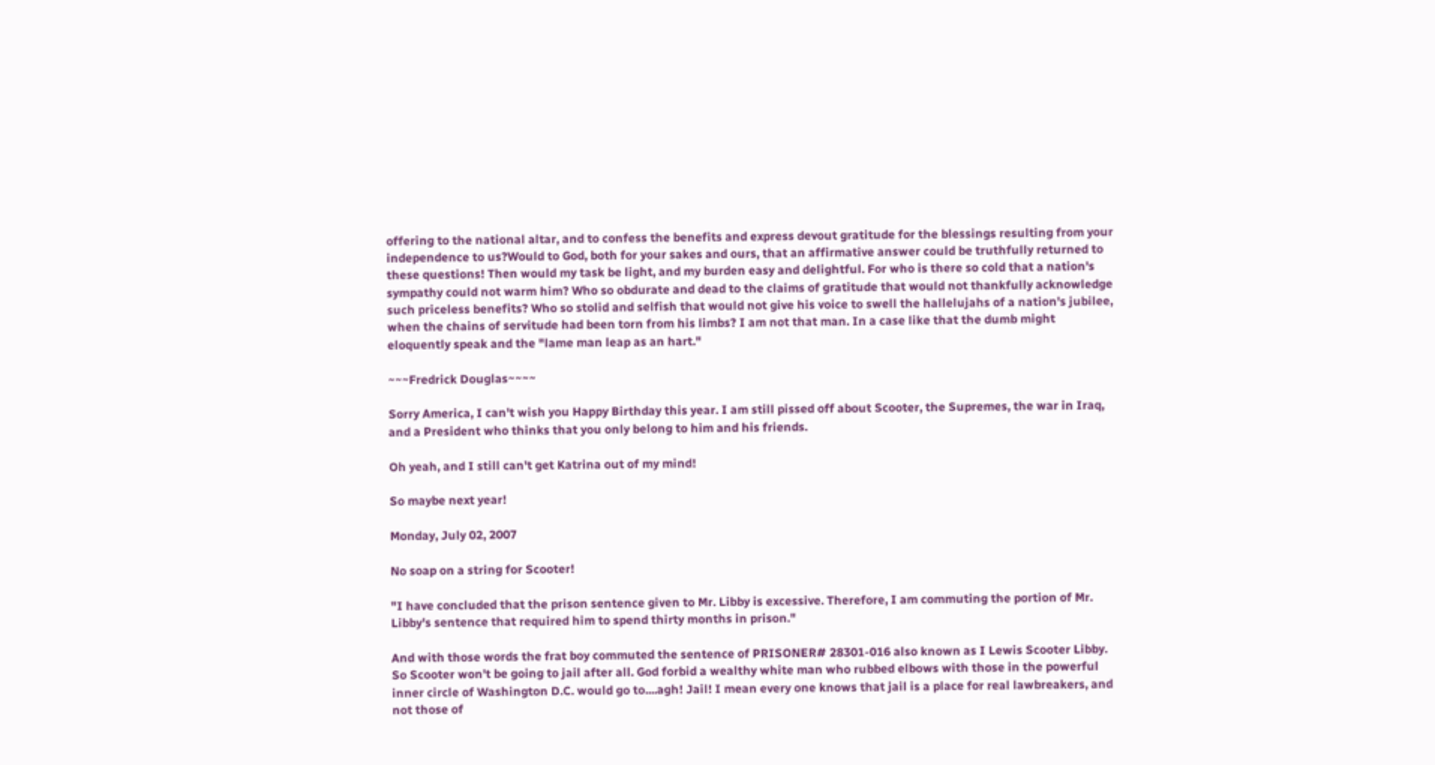offering to the national altar, and to confess the benefits and express devout gratitude for the blessings resulting from your independence to us?Would to God, both for your sakes and ours, that an affirmative answer could be truthfully returned to these questions! Then would my task be light, and my burden easy and delightful. For who is there so cold that a nation's sympathy could not warm him? Who so obdurate and dead to the claims of gratitude that would not thankfully acknowledge such priceless benefits? Who so stolid and selfish that would not give his voice to swell the hallelujahs of a nation's jubilee, when the chains of servitude had been torn from his limbs? I am not that man. In a case like that the dumb might eloquently speak and the "lame man leap as an hart."

~~~Fredrick Douglas~~~~

Sorry America, I can't wish you Happy Birthday this year. I am still pissed off about Scooter, the Supremes, the war in Iraq, and a President who thinks that you only belong to him and his friends.

Oh yeah, and I still can't get Katrina out of my mind!

So maybe next year!

Monday, July 02, 2007

No soap on a string for Scooter!

"I have concluded that the prison sentence given to Mr. Libby is excessive. Therefore, I am commuting the portion of Mr. Libby's sentence that required him to spend thirty months in prison."

And with those words the frat boy commuted the sentence of PRISONER# 28301-016 also known as I Lewis Scooter Libby. So Scooter won't be going to jail after all. God forbid a wealthy white man who rubbed elbows with those in the powerful inner circle of Washington D.C. would go to....agh! Jail! I mean every one knows that jail is a place for real lawbreakers, and not those of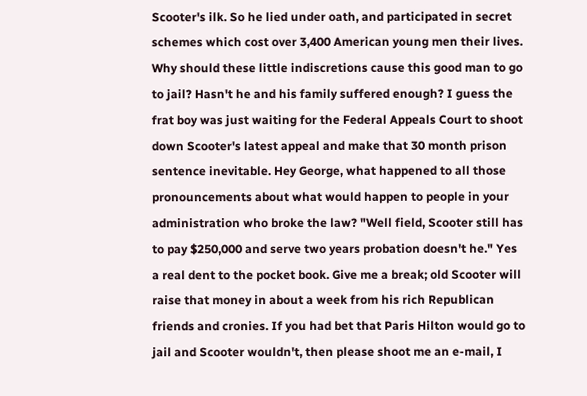Scooter's ilk. So he lied under oath, and participated in secret schemes which cost over 3,400 American young men their lives. Why should these little indiscretions cause this good man to go to jail? Hasn't he and his family suffered enough? I guess the frat boy was just waiting for the Federal Appeals Court to shoot down Scooter's latest appeal and make that 30 month prison sentence inevitable. Hey George, what happened to all those pronouncements about what would happen to people in your administration who broke the law? "Well field, Scooter still has to pay $250,000 and serve two years probation doesn't he." Yes a real dent to the pocket book. Give me a break; old Scooter will raise that money in about a week from his rich Republican friends and cronies. If you had bet that Paris Hilton would go to jail and Scooter wouldn't, then please shoot me an e-mail, I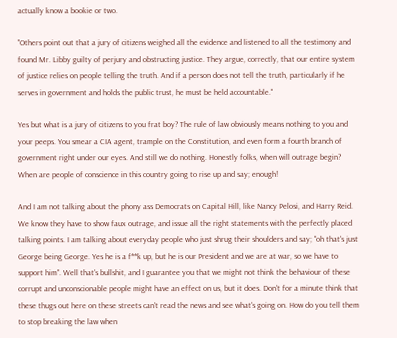actually know a bookie or two.

"Others point out that a jury of citizens weighed all the evidence and listened to all the testimony and found Mr. Libby guilty of perjury and obstructing justice. They argue, correctly, that our entire system of justice relies on people telling the truth. And if a person does not tell the truth, particularly if he serves in government and holds the public trust, he must be held accountable."

Yes but what is a jury of citizens to you frat boy? The rule of law obviously means nothing to you and your peeps. You smear a CIA agent, trample on the Constitution, and even form a fourth branch of government right under our eyes. And still we do nothing. Honestly folks, when will outrage begin? When are people of conscience in this country going to rise up and say; enough!

And I am not talking about the phony ass Democrats on Capital Hill, like Nancy Pelosi, and Harry Reid. We know they have to show faux outrage, and issue all the right statements with the perfectly placed talking points. I am talking about everyday people who just shrug their shoulders and say; "oh that's just George being George. Yes he is a f**k up, but he is our President and we are at war, so we have to support him". Well that's bullshit, and I guarantee you that we might not think the behaviour of these corrupt and unconscionable people might have an effect on us, but it does. Don't for a minute think that these thugs out here on these streets can't read the news and see what's going on. How do you tell them to stop breaking the law when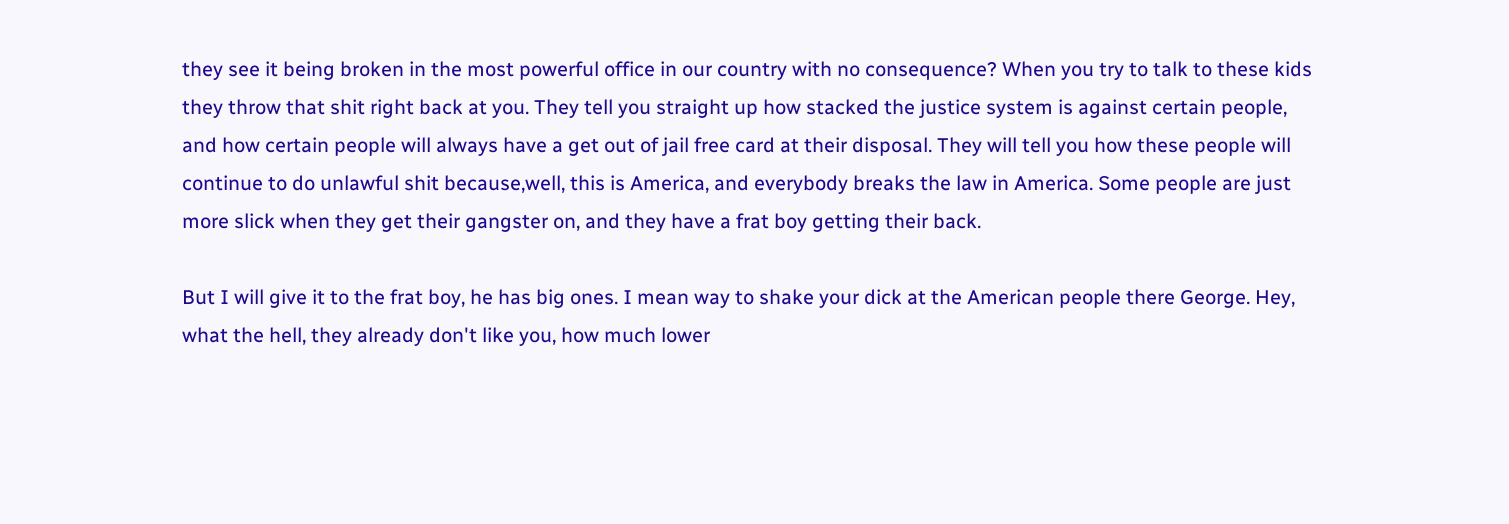they see it being broken in the most powerful office in our country with no consequence? When you try to talk to these kids they throw that shit right back at you. They tell you straight up how stacked the justice system is against certain people, and how certain people will always have a get out of jail free card at their disposal. They will tell you how these people will continue to do unlawful shit because,well, this is America, and everybody breaks the law in America. Some people are just more slick when they get their gangster on, and they have a frat boy getting their back.

But I will give it to the frat boy, he has big ones. I mean way to shake your dick at the American people there George. Hey, what the hell, they already don't like you, how much lower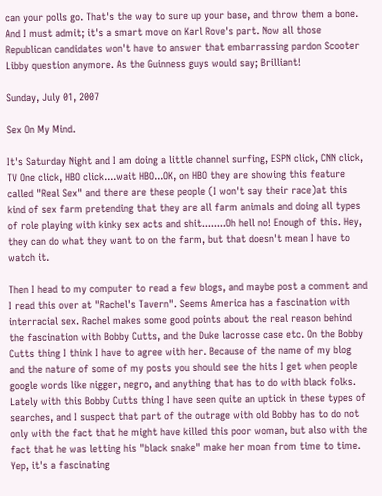can your polls go. That's the way to sure up your base, and throw them a bone. And I must admit; it's a smart move on Karl Rove's part. Now all those Republican candidates won't have to answer that embarrassing pardon Scooter Libby question anymore. As the Guinness guys would say; Brilliant!

Sunday, July 01, 2007

Sex On My Mind.

It's Saturday Night and I am doing a little channel surfing, ESPN click, CNN click, TV One click, HBO click....wait HBO...OK, on HBO they are showing this feature called "Real Sex" and there are these people (I won't say their race)at this kind of sex farm pretending that they are all farm animals and doing all types of role playing with kinky sex acts and shit........Oh hell no! Enough of this. Hey, they can do what they want to on the farm, but that doesn't mean I have to watch it.

Then I head to my computer to read a few blogs, and maybe post a comment and I read this over at "Rachel's Tavern". Seems America has a fascination with interracial sex. Rachel makes some good points about the real reason behind the fascination with Bobby Cutts, and the Duke lacrosse case etc. On the Bobby Cutts thing I think I have to agree with her. Because of the name of my blog and the nature of some of my posts you should see the hits I get when people google words like nigger, negro, and anything that has to do with black folks. Lately with this Bobby Cutts thing I have seen quite an uptick in these types of searches, and I suspect that part of the outrage with old Bobby has to do not only with the fact that he might have killed this poor woman, but also with the fact that he was letting his "black snake" make her moan from time to time. Yep, it's a fascinating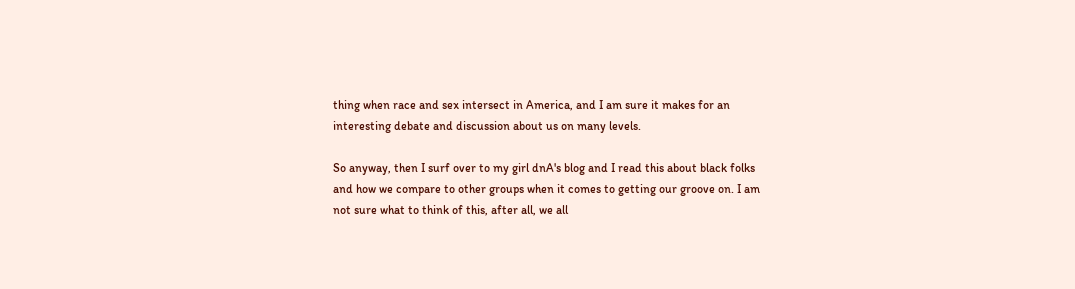thing when race and sex intersect in America, and I am sure it makes for an interesting debate and discussion about us on many levels.

So anyway, then I surf over to my girl dnA's blog and I read this about black folks and how we compare to other groups when it comes to getting our groove on. I am not sure what to think of this, after all, we all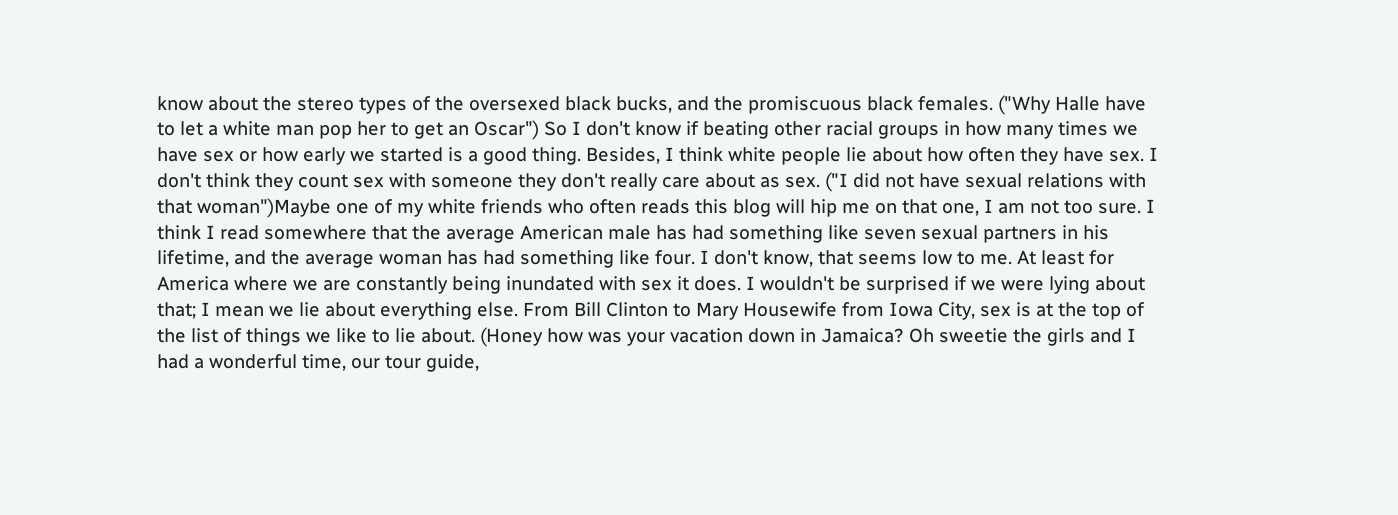know about the stereo types of the oversexed black bucks, and the promiscuous black females. ("Why Halle have to let a white man pop her to get an Oscar") So I don't know if beating other racial groups in how many times we have sex or how early we started is a good thing. Besides, I think white people lie about how often they have sex. I don't think they count sex with someone they don't really care about as sex. ("I did not have sexual relations with that woman")Maybe one of my white friends who often reads this blog will hip me on that one, I am not too sure. I think I read somewhere that the average American male has had something like seven sexual partners in his lifetime, and the average woman has had something like four. I don't know, that seems low to me. At least for America where we are constantly being inundated with sex it does. I wouldn't be surprised if we were lying about that; I mean we lie about everything else. From Bill Clinton to Mary Housewife from Iowa City, sex is at the top of the list of things we like to lie about. (Honey how was your vacation down in Jamaica? Oh sweetie the girls and I had a wonderful time, our tour guide,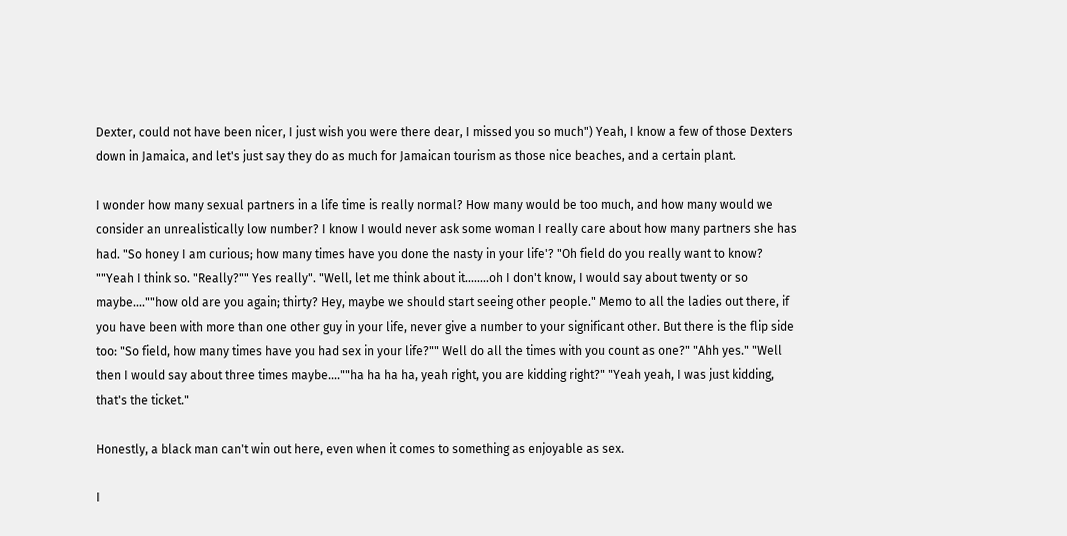Dexter, could not have been nicer, I just wish you were there dear, I missed you so much") Yeah, I know a few of those Dexters down in Jamaica, and let's just say they do as much for Jamaican tourism as those nice beaches, and a certain plant.

I wonder how many sexual partners in a life time is really normal? How many would be too much, and how many would we consider an unrealistically low number? I know I would never ask some woman I really care about how many partners she has had. "So honey I am curious; how many times have you done the nasty in your life'? "Oh field do you really want to know? ""Yeah I think so. "Really?"" Yes really". "Well, let me think about it........oh I don't know, I would say about twenty or so maybe....""how old are you again; thirty? Hey, maybe we should start seeing other people." Memo to all the ladies out there, if you have been with more than one other guy in your life, never give a number to your significant other. But there is the flip side too: "So field, how many times have you had sex in your life?"" Well do all the times with you count as one?" "Ahh yes." "Well then I would say about three times maybe....""ha ha ha ha, yeah right, you are kidding right?" "Yeah yeah, I was just kidding, that's the ticket."

Honestly, a black man can't win out here, even when it comes to something as enjoyable as sex.

I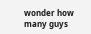wonder how many guys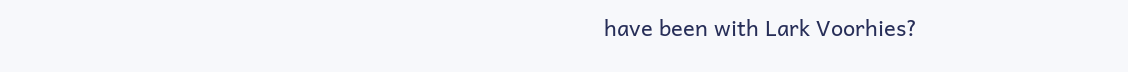have been with Lark Voorhies?